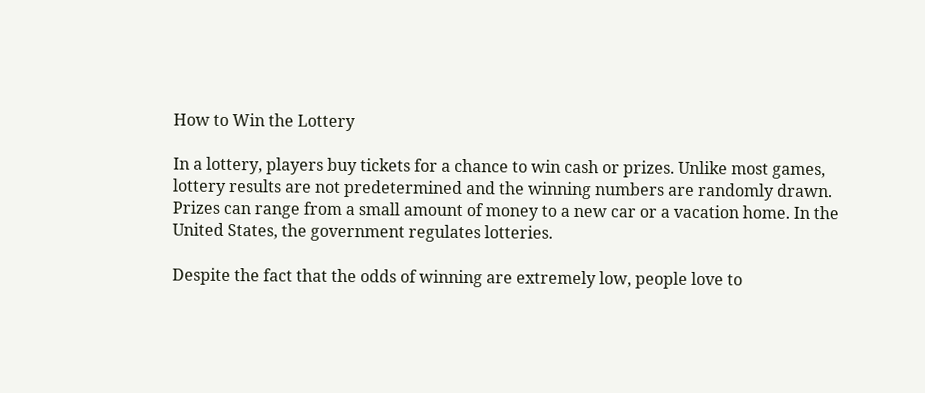How to Win the Lottery

In a lottery, players buy tickets for a chance to win cash or prizes. Unlike most games, lottery results are not predetermined and the winning numbers are randomly drawn. Prizes can range from a small amount of money to a new car or a vacation home. In the United States, the government regulates lotteries.

Despite the fact that the odds of winning are extremely low, people love to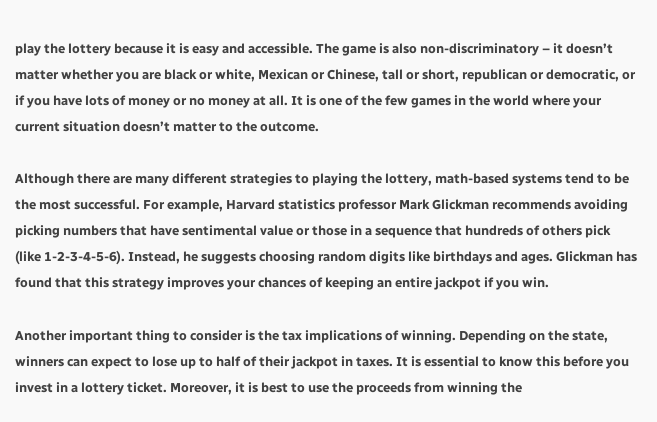play the lottery because it is easy and accessible. The game is also non-discriminatory – it doesn’t matter whether you are black or white, Mexican or Chinese, tall or short, republican or democratic, or if you have lots of money or no money at all. It is one of the few games in the world where your current situation doesn’t matter to the outcome.

Although there are many different strategies to playing the lottery, math-based systems tend to be the most successful. For example, Harvard statistics professor Mark Glickman recommends avoiding picking numbers that have sentimental value or those in a sequence that hundreds of others pick (like 1-2-3-4-5-6). Instead, he suggests choosing random digits like birthdays and ages. Glickman has found that this strategy improves your chances of keeping an entire jackpot if you win.

Another important thing to consider is the tax implications of winning. Depending on the state, winners can expect to lose up to half of their jackpot in taxes. It is essential to know this before you invest in a lottery ticket. Moreover, it is best to use the proceeds from winning the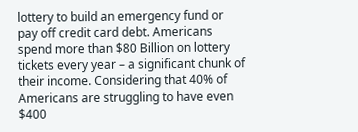lottery to build an emergency fund or pay off credit card debt. Americans spend more than $80 Billion on lottery tickets every year – a significant chunk of their income. Considering that 40% of Americans are struggling to have even $400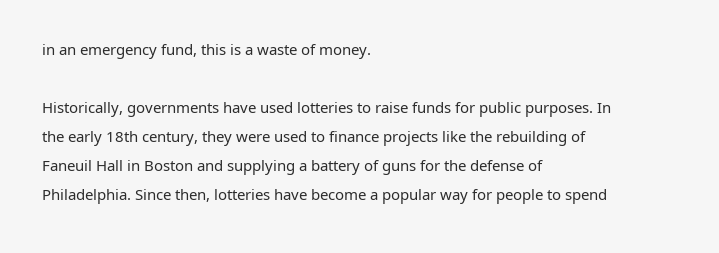in an emergency fund, this is a waste of money.

Historically, governments have used lotteries to raise funds for public purposes. In the early 18th century, they were used to finance projects like the rebuilding of Faneuil Hall in Boston and supplying a battery of guns for the defense of Philadelphia. Since then, lotteries have become a popular way for people to spend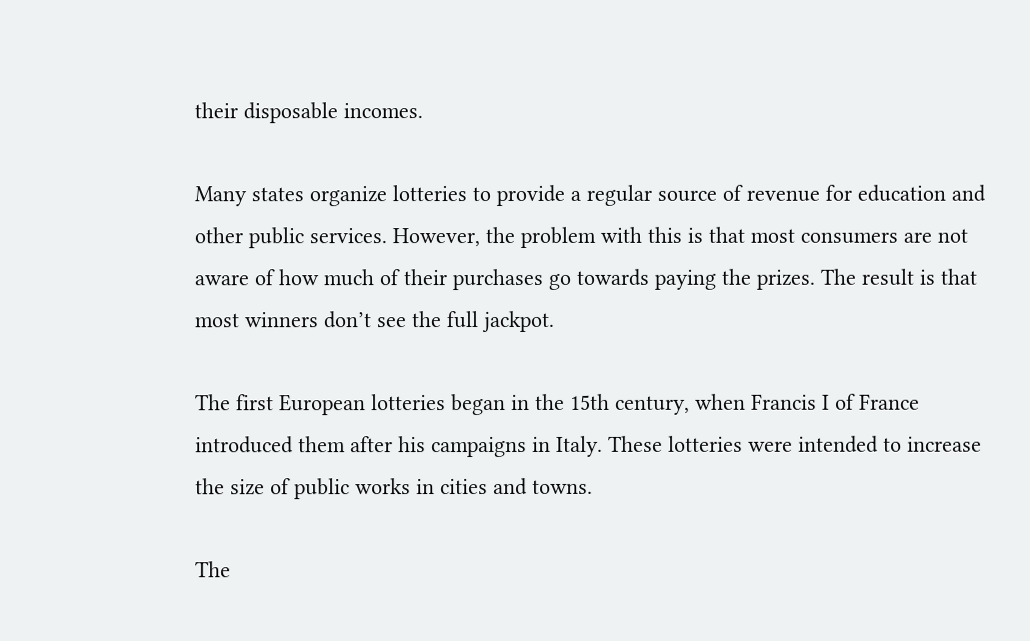their disposable incomes.

Many states organize lotteries to provide a regular source of revenue for education and other public services. However, the problem with this is that most consumers are not aware of how much of their purchases go towards paying the prizes. The result is that most winners don’t see the full jackpot.

The first European lotteries began in the 15th century, when Francis I of France introduced them after his campaigns in Italy. These lotteries were intended to increase the size of public works in cities and towns.

The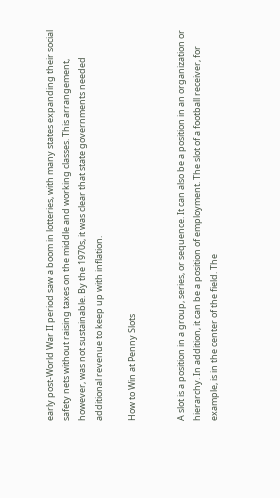early post-World War II period saw a boom in lotteries, with many states expanding their social safety nets without raising taxes on the middle and working classes. This arrangement, however, was not sustainable. By the 1970s, it was clear that state governments needed additional revenue to keep up with inflation.

How to Win at Penny Slots


A slot is a position in a group, series, or sequence. It can also be a position in an organization or hierarchy. In addition, it can be a position of employment. The slot of a football receiver, for example, is in the center of the field. The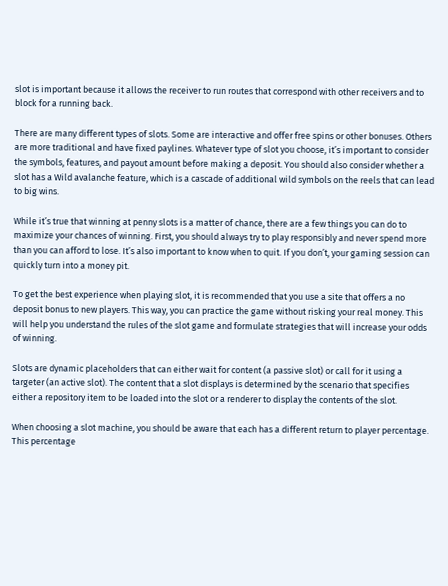slot is important because it allows the receiver to run routes that correspond with other receivers and to block for a running back.

There are many different types of slots. Some are interactive and offer free spins or other bonuses. Others are more traditional and have fixed paylines. Whatever type of slot you choose, it’s important to consider the symbols, features, and payout amount before making a deposit. You should also consider whether a slot has a Wild avalanche feature, which is a cascade of additional wild symbols on the reels that can lead to big wins.

While it’s true that winning at penny slots is a matter of chance, there are a few things you can do to maximize your chances of winning. First, you should always try to play responsibly and never spend more than you can afford to lose. It’s also important to know when to quit. If you don’t, your gaming session can quickly turn into a money pit.

To get the best experience when playing slot, it is recommended that you use a site that offers a no deposit bonus to new players. This way, you can practice the game without risking your real money. This will help you understand the rules of the slot game and formulate strategies that will increase your odds of winning.

Slots are dynamic placeholders that can either wait for content (a passive slot) or call for it using a targeter (an active slot). The content that a slot displays is determined by the scenario that specifies either a repository item to be loaded into the slot or a renderer to display the contents of the slot.

When choosing a slot machine, you should be aware that each has a different return to player percentage. This percentage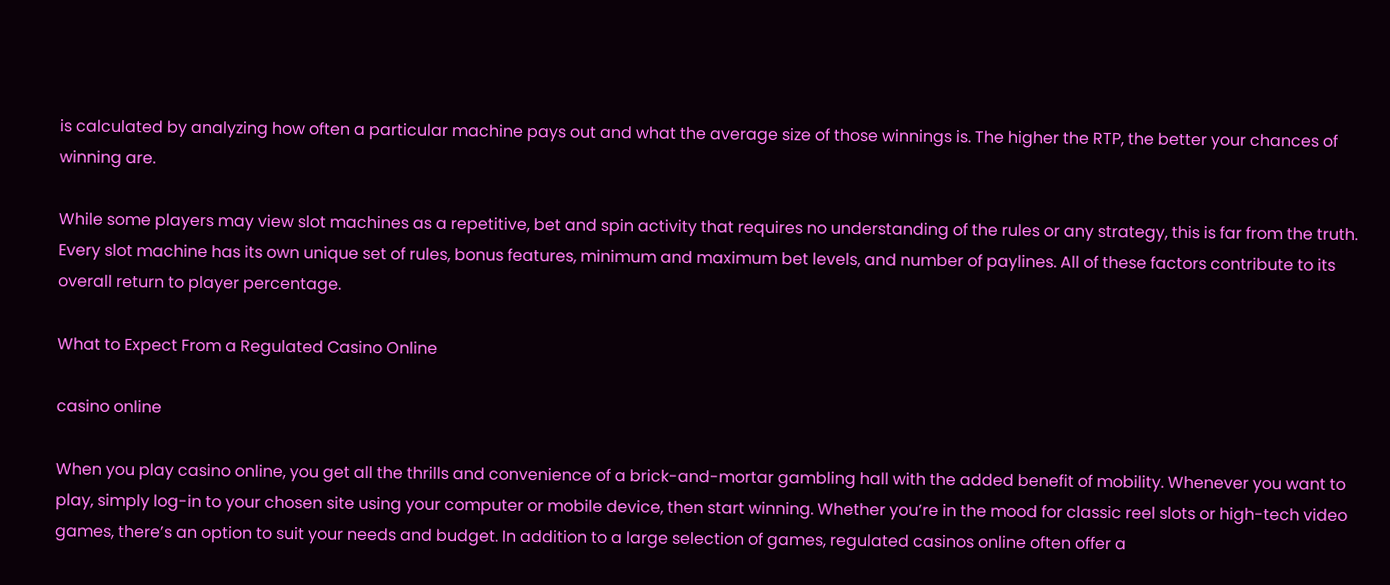is calculated by analyzing how often a particular machine pays out and what the average size of those winnings is. The higher the RTP, the better your chances of winning are.

While some players may view slot machines as a repetitive, bet and spin activity that requires no understanding of the rules or any strategy, this is far from the truth. Every slot machine has its own unique set of rules, bonus features, minimum and maximum bet levels, and number of paylines. All of these factors contribute to its overall return to player percentage.

What to Expect From a Regulated Casino Online

casino online

When you play casino online, you get all the thrills and convenience of a brick-and-mortar gambling hall with the added benefit of mobility. Whenever you want to play, simply log-in to your chosen site using your computer or mobile device, then start winning. Whether you’re in the mood for classic reel slots or high-tech video games, there’s an option to suit your needs and budget. In addition to a large selection of games, regulated casinos online often offer a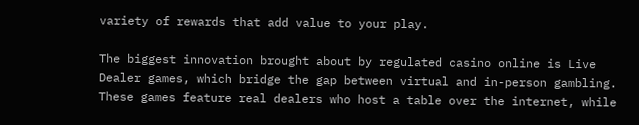variety of rewards that add value to your play.

The biggest innovation brought about by regulated casino online is Live Dealer games, which bridge the gap between virtual and in-person gambling. These games feature real dealers who host a table over the internet, while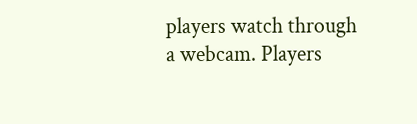players watch through a webcam. Players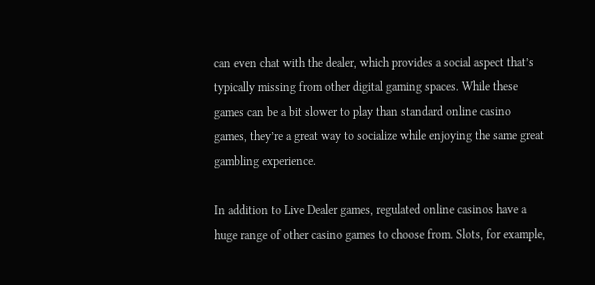can even chat with the dealer, which provides a social aspect that’s typically missing from other digital gaming spaces. While these games can be a bit slower to play than standard online casino games, they’re a great way to socialize while enjoying the same great gambling experience.

In addition to Live Dealer games, regulated online casinos have a huge range of other casino games to choose from. Slots, for example,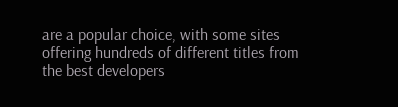are a popular choice, with some sites offering hundreds of different titles from the best developers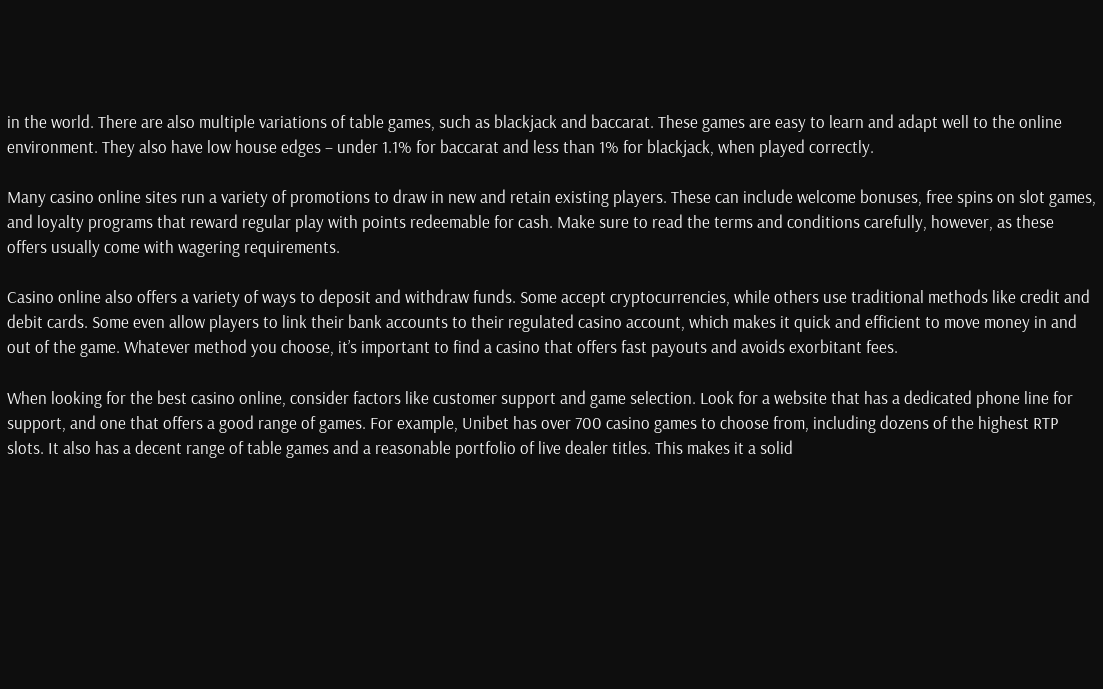in the world. There are also multiple variations of table games, such as blackjack and baccarat. These games are easy to learn and adapt well to the online environment. They also have low house edges – under 1.1% for baccarat and less than 1% for blackjack, when played correctly.

Many casino online sites run a variety of promotions to draw in new and retain existing players. These can include welcome bonuses, free spins on slot games, and loyalty programs that reward regular play with points redeemable for cash. Make sure to read the terms and conditions carefully, however, as these offers usually come with wagering requirements.

Casino online also offers a variety of ways to deposit and withdraw funds. Some accept cryptocurrencies, while others use traditional methods like credit and debit cards. Some even allow players to link their bank accounts to their regulated casino account, which makes it quick and efficient to move money in and out of the game. Whatever method you choose, it’s important to find a casino that offers fast payouts and avoids exorbitant fees.

When looking for the best casino online, consider factors like customer support and game selection. Look for a website that has a dedicated phone line for support, and one that offers a good range of games. For example, Unibet has over 700 casino games to choose from, including dozens of the highest RTP slots. It also has a decent range of table games and a reasonable portfolio of live dealer titles. This makes it a solid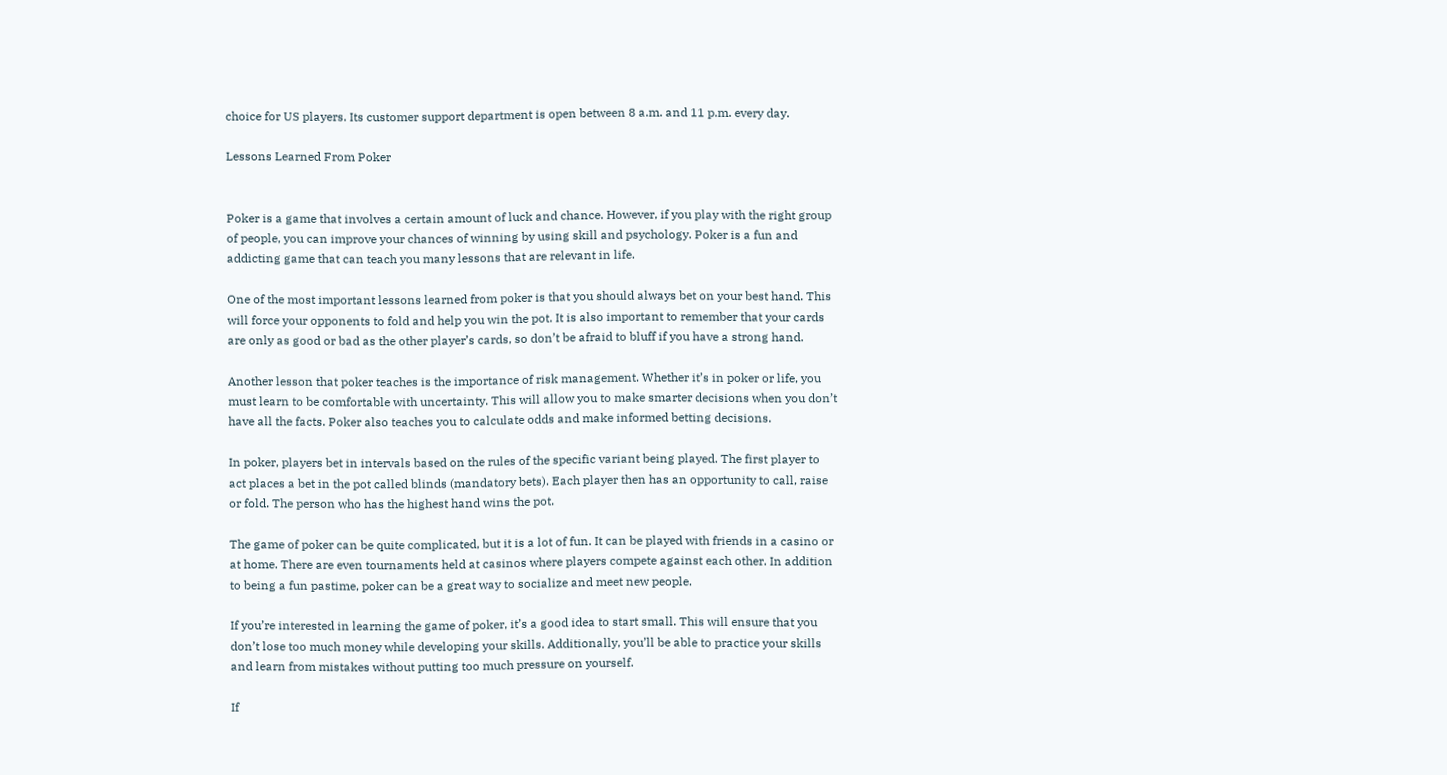choice for US players. Its customer support department is open between 8 a.m. and 11 p.m. every day.

Lessons Learned From Poker


Poker is a game that involves a certain amount of luck and chance. However, if you play with the right group of people, you can improve your chances of winning by using skill and psychology. Poker is a fun and addicting game that can teach you many lessons that are relevant in life.

One of the most important lessons learned from poker is that you should always bet on your best hand. This will force your opponents to fold and help you win the pot. It is also important to remember that your cards are only as good or bad as the other player’s cards, so don’t be afraid to bluff if you have a strong hand.

Another lesson that poker teaches is the importance of risk management. Whether it’s in poker or life, you must learn to be comfortable with uncertainty. This will allow you to make smarter decisions when you don’t have all the facts. Poker also teaches you to calculate odds and make informed betting decisions.

In poker, players bet in intervals based on the rules of the specific variant being played. The first player to act places a bet in the pot called blinds (mandatory bets). Each player then has an opportunity to call, raise or fold. The person who has the highest hand wins the pot.

The game of poker can be quite complicated, but it is a lot of fun. It can be played with friends in a casino or at home. There are even tournaments held at casinos where players compete against each other. In addition to being a fun pastime, poker can be a great way to socialize and meet new people.

If you’re interested in learning the game of poker, it’s a good idea to start small. This will ensure that you don’t lose too much money while developing your skills. Additionally, you’ll be able to practice your skills and learn from mistakes without putting too much pressure on yourself.

If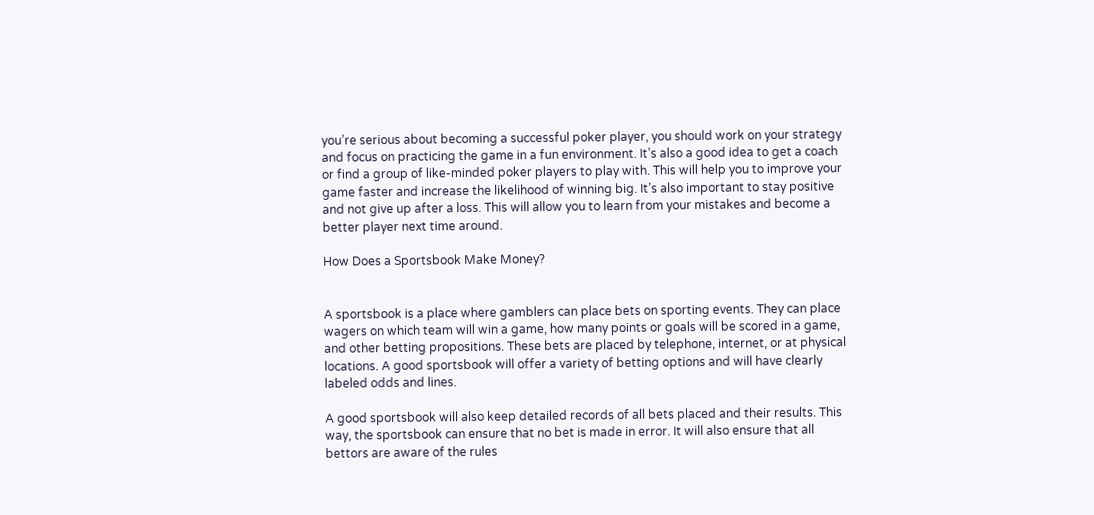you’re serious about becoming a successful poker player, you should work on your strategy and focus on practicing the game in a fun environment. It’s also a good idea to get a coach or find a group of like-minded poker players to play with. This will help you to improve your game faster and increase the likelihood of winning big. It’s also important to stay positive and not give up after a loss. This will allow you to learn from your mistakes and become a better player next time around.

How Does a Sportsbook Make Money?


A sportsbook is a place where gamblers can place bets on sporting events. They can place wagers on which team will win a game, how many points or goals will be scored in a game, and other betting propositions. These bets are placed by telephone, internet, or at physical locations. A good sportsbook will offer a variety of betting options and will have clearly labeled odds and lines.

A good sportsbook will also keep detailed records of all bets placed and their results. This way, the sportsbook can ensure that no bet is made in error. It will also ensure that all bettors are aware of the rules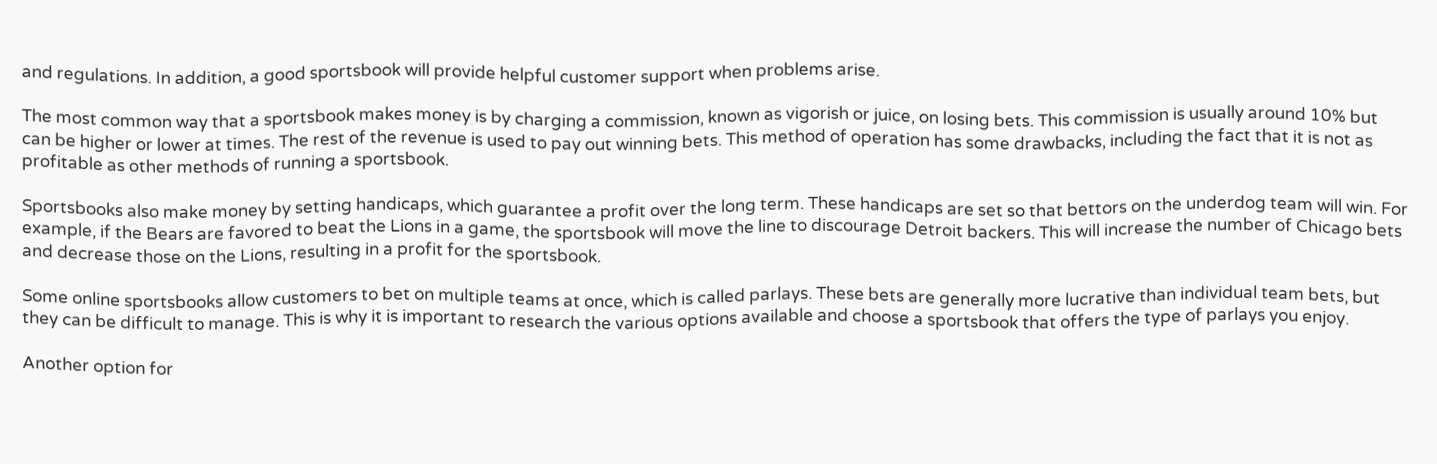and regulations. In addition, a good sportsbook will provide helpful customer support when problems arise.

The most common way that a sportsbook makes money is by charging a commission, known as vigorish or juice, on losing bets. This commission is usually around 10% but can be higher or lower at times. The rest of the revenue is used to pay out winning bets. This method of operation has some drawbacks, including the fact that it is not as profitable as other methods of running a sportsbook.

Sportsbooks also make money by setting handicaps, which guarantee a profit over the long term. These handicaps are set so that bettors on the underdog team will win. For example, if the Bears are favored to beat the Lions in a game, the sportsbook will move the line to discourage Detroit backers. This will increase the number of Chicago bets and decrease those on the Lions, resulting in a profit for the sportsbook.

Some online sportsbooks allow customers to bet on multiple teams at once, which is called parlays. These bets are generally more lucrative than individual team bets, but they can be difficult to manage. This is why it is important to research the various options available and choose a sportsbook that offers the type of parlays you enjoy.

Another option for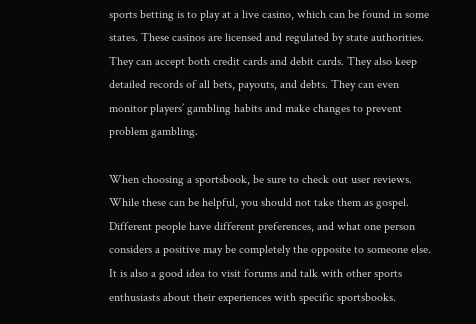sports betting is to play at a live casino, which can be found in some states. These casinos are licensed and regulated by state authorities. They can accept both credit cards and debit cards. They also keep detailed records of all bets, payouts, and debts. They can even monitor players’ gambling habits and make changes to prevent problem gambling.

When choosing a sportsbook, be sure to check out user reviews. While these can be helpful, you should not take them as gospel. Different people have different preferences, and what one person considers a positive may be completely the opposite to someone else. It is also a good idea to visit forums and talk with other sports enthusiasts about their experiences with specific sportsbooks.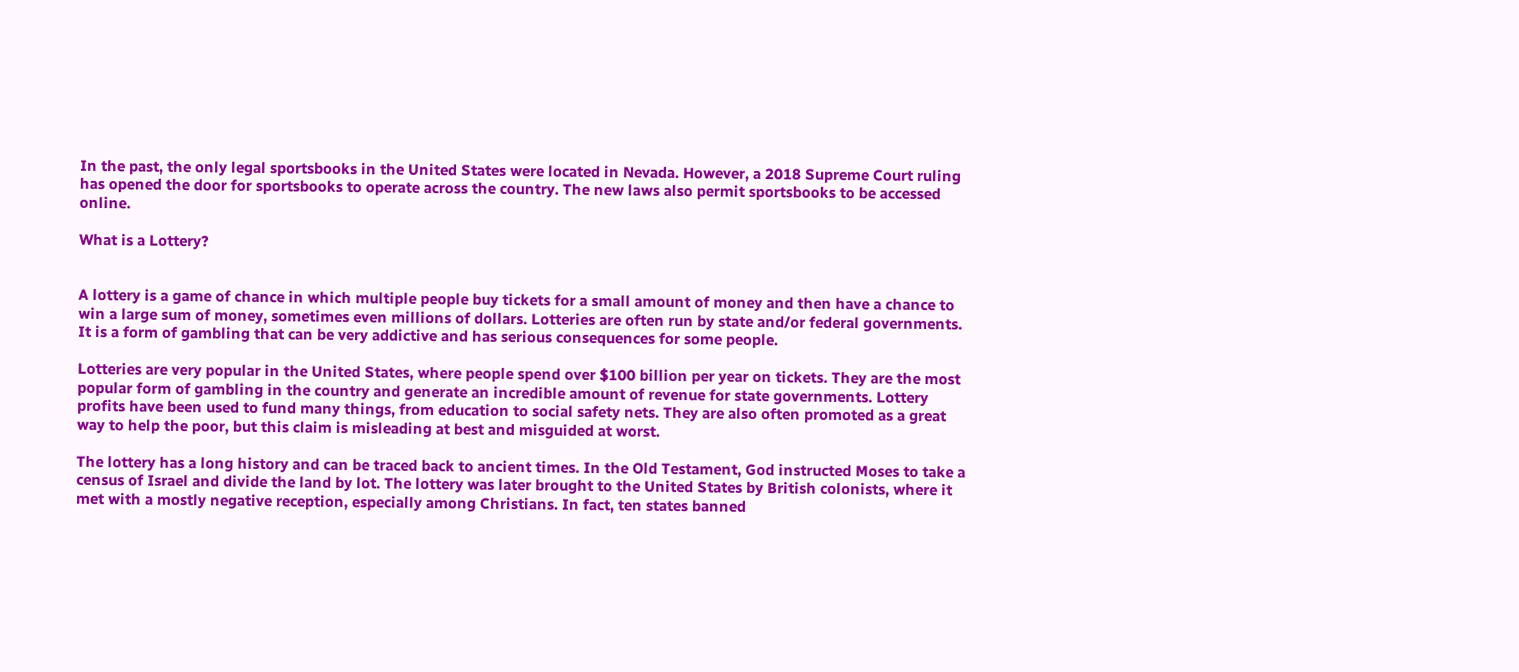In the past, the only legal sportsbooks in the United States were located in Nevada. However, a 2018 Supreme Court ruling has opened the door for sportsbooks to operate across the country. The new laws also permit sportsbooks to be accessed online.

What is a Lottery?


A lottery is a game of chance in which multiple people buy tickets for a small amount of money and then have a chance to win a large sum of money, sometimes even millions of dollars. Lotteries are often run by state and/or federal governments. It is a form of gambling that can be very addictive and has serious consequences for some people.

Lotteries are very popular in the United States, where people spend over $100 billion per year on tickets. They are the most popular form of gambling in the country and generate an incredible amount of revenue for state governments. Lottery profits have been used to fund many things, from education to social safety nets. They are also often promoted as a great way to help the poor, but this claim is misleading at best and misguided at worst.

The lottery has a long history and can be traced back to ancient times. In the Old Testament, God instructed Moses to take a census of Israel and divide the land by lot. The lottery was later brought to the United States by British colonists, where it met with a mostly negative reception, especially among Christians. In fact, ten states banned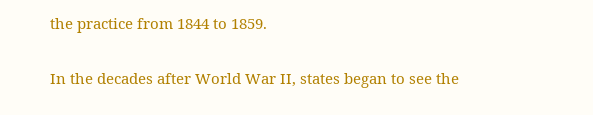the practice from 1844 to 1859.

In the decades after World War II, states began to see the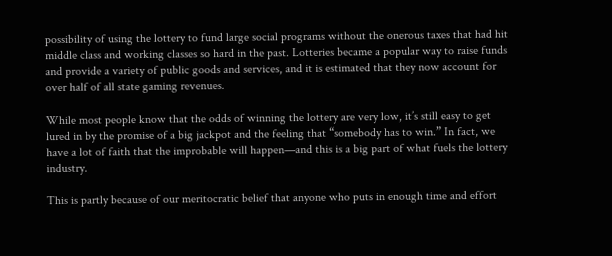possibility of using the lottery to fund large social programs without the onerous taxes that had hit middle class and working classes so hard in the past. Lotteries became a popular way to raise funds and provide a variety of public goods and services, and it is estimated that they now account for over half of all state gaming revenues.

While most people know that the odds of winning the lottery are very low, it’s still easy to get lured in by the promise of a big jackpot and the feeling that “somebody has to win.” In fact, we have a lot of faith that the improbable will happen—and this is a big part of what fuels the lottery industry.

This is partly because of our meritocratic belief that anyone who puts in enough time and effort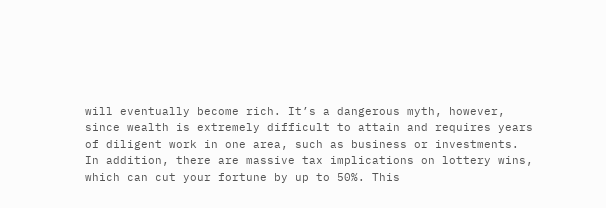will eventually become rich. It’s a dangerous myth, however, since wealth is extremely difficult to attain and requires years of diligent work in one area, such as business or investments. In addition, there are massive tax implications on lottery wins, which can cut your fortune by up to 50%. This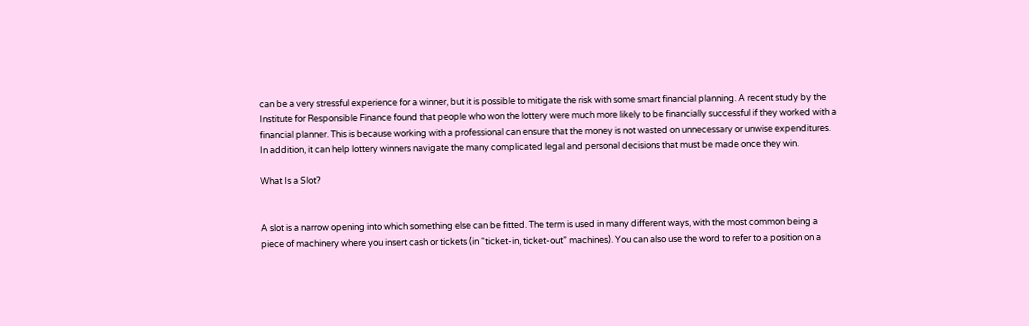can be a very stressful experience for a winner, but it is possible to mitigate the risk with some smart financial planning. A recent study by the Institute for Responsible Finance found that people who won the lottery were much more likely to be financially successful if they worked with a financial planner. This is because working with a professional can ensure that the money is not wasted on unnecessary or unwise expenditures. In addition, it can help lottery winners navigate the many complicated legal and personal decisions that must be made once they win.

What Is a Slot?


A slot is a narrow opening into which something else can be fitted. The term is used in many different ways, with the most common being a piece of machinery where you insert cash or tickets (in “ticket-in, ticket-out” machines). You can also use the word to refer to a position on a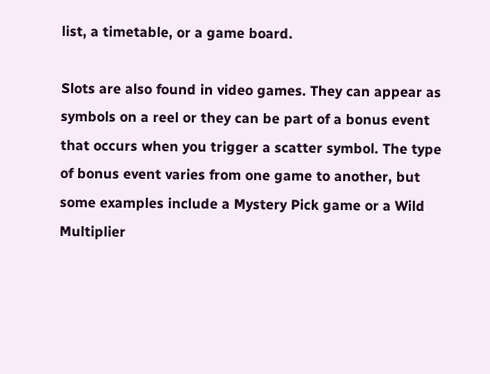list, a timetable, or a game board.

Slots are also found in video games. They can appear as symbols on a reel or they can be part of a bonus event that occurs when you trigger a scatter symbol. The type of bonus event varies from one game to another, but some examples include a Mystery Pick game or a Wild Multiplier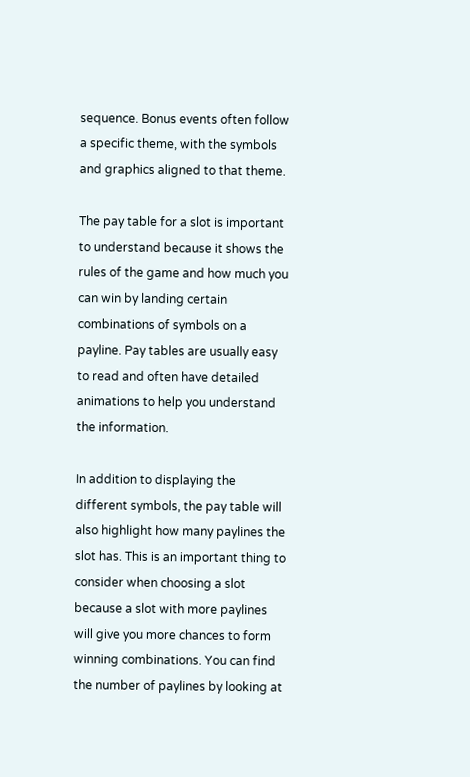sequence. Bonus events often follow a specific theme, with the symbols and graphics aligned to that theme.

The pay table for a slot is important to understand because it shows the rules of the game and how much you can win by landing certain combinations of symbols on a payline. Pay tables are usually easy to read and often have detailed animations to help you understand the information.

In addition to displaying the different symbols, the pay table will also highlight how many paylines the slot has. This is an important thing to consider when choosing a slot because a slot with more paylines will give you more chances to form winning combinations. You can find the number of paylines by looking at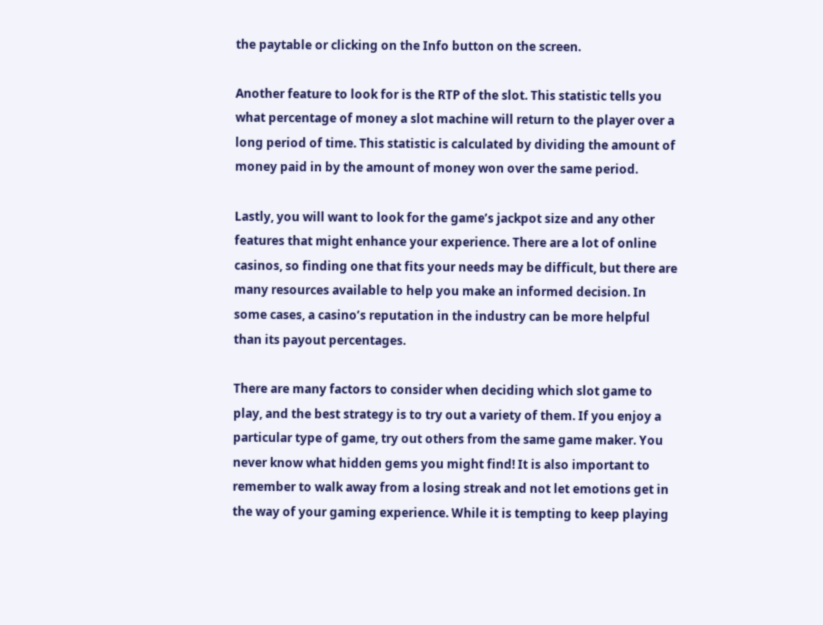the paytable or clicking on the Info button on the screen.

Another feature to look for is the RTP of the slot. This statistic tells you what percentage of money a slot machine will return to the player over a long period of time. This statistic is calculated by dividing the amount of money paid in by the amount of money won over the same period.

Lastly, you will want to look for the game’s jackpot size and any other features that might enhance your experience. There are a lot of online casinos, so finding one that fits your needs may be difficult, but there are many resources available to help you make an informed decision. In some cases, a casino’s reputation in the industry can be more helpful than its payout percentages.

There are many factors to consider when deciding which slot game to play, and the best strategy is to try out a variety of them. If you enjoy a particular type of game, try out others from the same game maker. You never know what hidden gems you might find! It is also important to remember to walk away from a losing streak and not let emotions get in the way of your gaming experience. While it is tempting to keep playing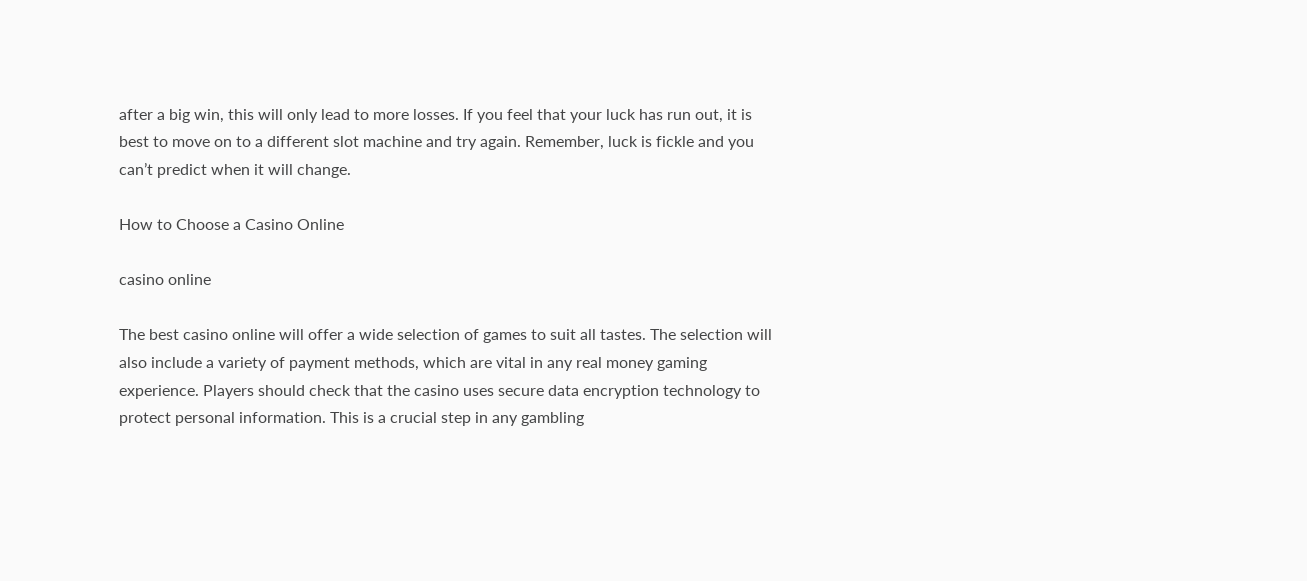after a big win, this will only lead to more losses. If you feel that your luck has run out, it is best to move on to a different slot machine and try again. Remember, luck is fickle and you can’t predict when it will change.

How to Choose a Casino Online

casino online

The best casino online will offer a wide selection of games to suit all tastes. The selection will also include a variety of payment methods, which are vital in any real money gaming experience. Players should check that the casino uses secure data encryption technology to protect personal information. This is a crucial step in any gambling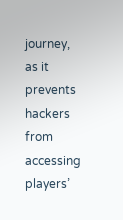journey, as it prevents hackers from accessing players’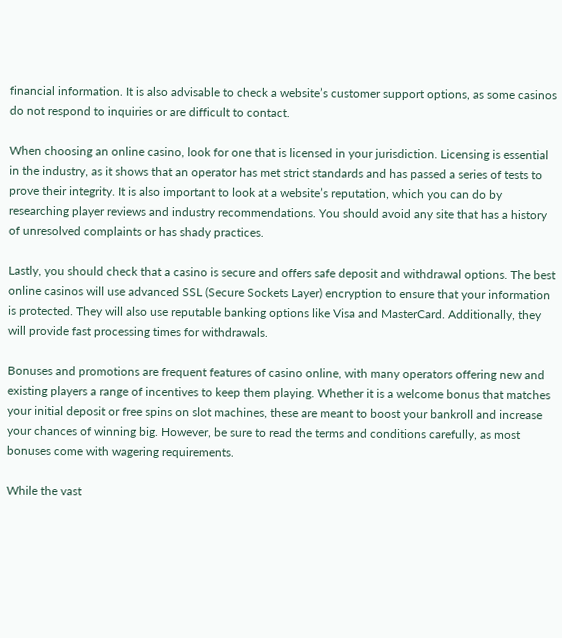financial information. It is also advisable to check a website’s customer support options, as some casinos do not respond to inquiries or are difficult to contact.

When choosing an online casino, look for one that is licensed in your jurisdiction. Licensing is essential in the industry, as it shows that an operator has met strict standards and has passed a series of tests to prove their integrity. It is also important to look at a website’s reputation, which you can do by researching player reviews and industry recommendations. You should avoid any site that has a history of unresolved complaints or has shady practices.

Lastly, you should check that a casino is secure and offers safe deposit and withdrawal options. The best online casinos will use advanced SSL (Secure Sockets Layer) encryption to ensure that your information is protected. They will also use reputable banking options like Visa and MasterCard. Additionally, they will provide fast processing times for withdrawals.

Bonuses and promotions are frequent features of casino online, with many operators offering new and existing players a range of incentives to keep them playing. Whether it is a welcome bonus that matches your initial deposit or free spins on slot machines, these are meant to boost your bankroll and increase your chances of winning big. However, be sure to read the terms and conditions carefully, as most bonuses come with wagering requirements.

While the vast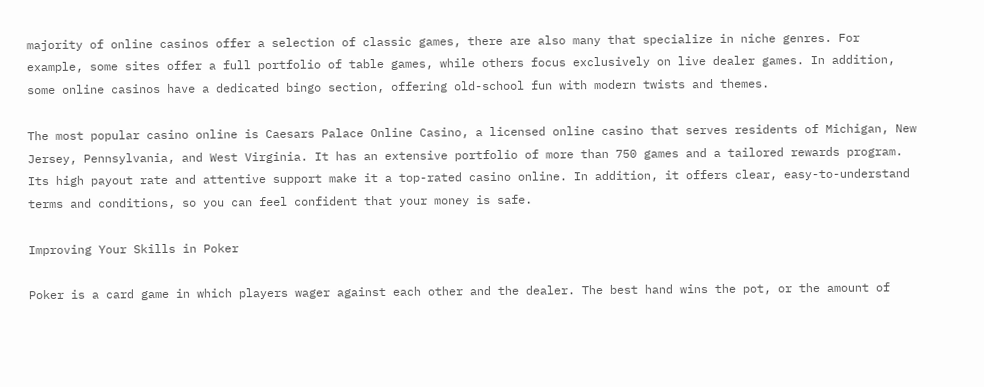majority of online casinos offer a selection of classic games, there are also many that specialize in niche genres. For example, some sites offer a full portfolio of table games, while others focus exclusively on live dealer games. In addition, some online casinos have a dedicated bingo section, offering old-school fun with modern twists and themes.

The most popular casino online is Caesars Palace Online Casino, a licensed online casino that serves residents of Michigan, New Jersey, Pennsylvania, and West Virginia. It has an extensive portfolio of more than 750 games and a tailored rewards program. Its high payout rate and attentive support make it a top-rated casino online. In addition, it offers clear, easy-to-understand terms and conditions, so you can feel confident that your money is safe.

Improving Your Skills in Poker

Poker is a card game in which players wager against each other and the dealer. The best hand wins the pot, or the amount of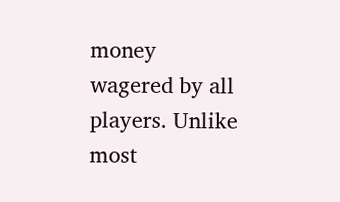money wagered by all players. Unlike most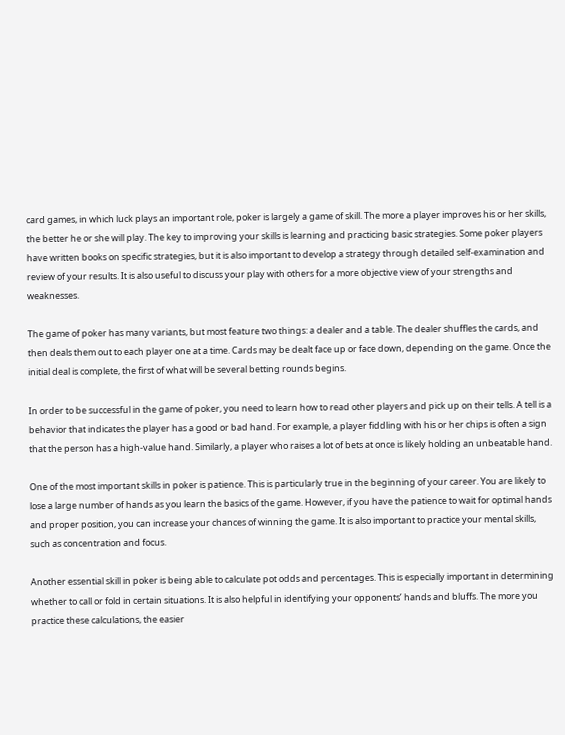card games, in which luck plays an important role, poker is largely a game of skill. The more a player improves his or her skills, the better he or she will play. The key to improving your skills is learning and practicing basic strategies. Some poker players have written books on specific strategies, but it is also important to develop a strategy through detailed self-examination and review of your results. It is also useful to discuss your play with others for a more objective view of your strengths and weaknesses.

The game of poker has many variants, but most feature two things: a dealer and a table. The dealer shuffles the cards, and then deals them out to each player one at a time. Cards may be dealt face up or face down, depending on the game. Once the initial deal is complete, the first of what will be several betting rounds begins.

In order to be successful in the game of poker, you need to learn how to read other players and pick up on their tells. A tell is a behavior that indicates the player has a good or bad hand. For example, a player fiddling with his or her chips is often a sign that the person has a high-value hand. Similarly, a player who raises a lot of bets at once is likely holding an unbeatable hand.

One of the most important skills in poker is patience. This is particularly true in the beginning of your career. You are likely to lose a large number of hands as you learn the basics of the game. However, if you have the patience to wait for optimal hands and proper position, you can increase your chances of winning the game. It is also important to practice your mental skills, such as concentration and focus.

Another essential skill in poker is being able to calculate pot odds and percentages. This is especially important in determining whether to call or fold in certain situations. It is also helpful in identifying your opponents’ hands and bluffs. The more you practice these calculations, the easier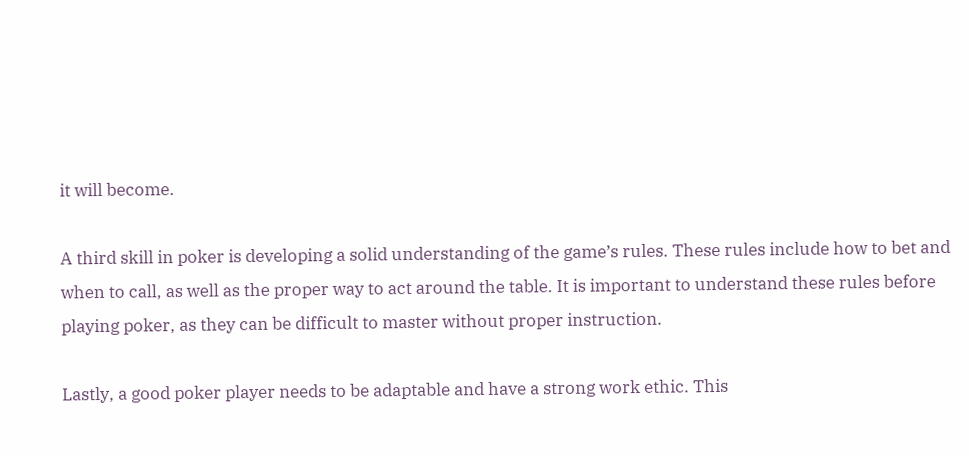it will become.

A third skill in poker is developing a solid understanding of the game’s rules. These rules include how to bet and when to call, as well as the proper way to act around the table. It is important to understand these rules before playing poker, as they can be difficult to master without proper instruction.

Lastly, a good poker player needs to be adaptable and have a strong work ethic. This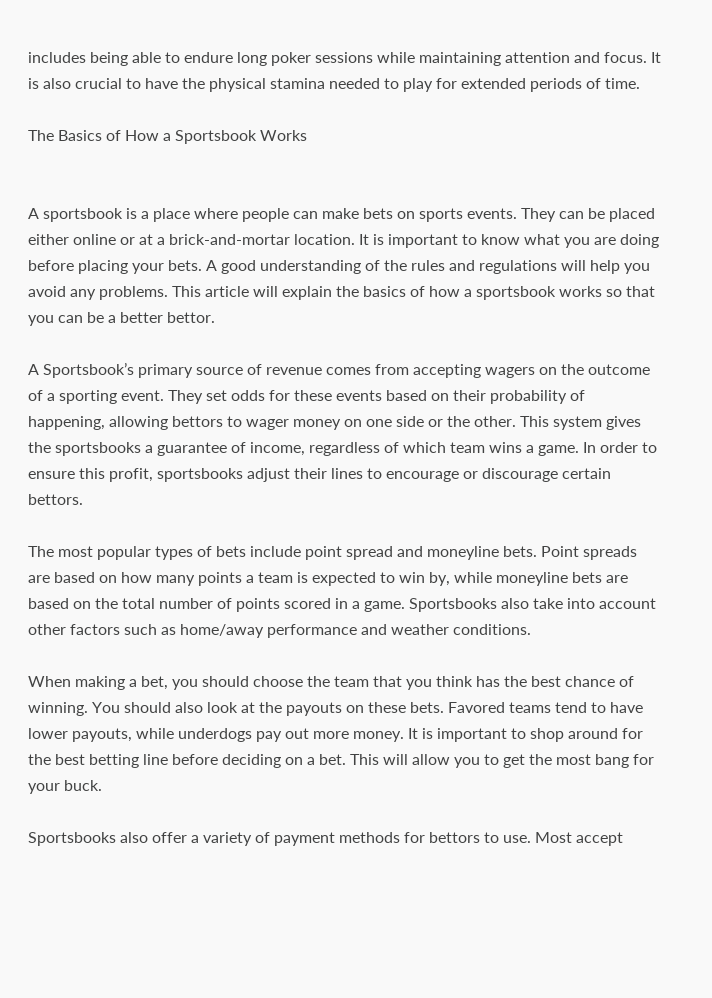includes being able to endure long poker sessions while maintaining attention and focus. It is also crucial to have the physical stamina needed to play for extended periods of time.

The Basics of How a Sportsbook Works


A sportsbook is a place where people can make bets on sports events. They can be placed either online or at a brick-and-mortar location. It is important to know what you are doing before placing your bets. A good understanding of the rules and regulations will help you avoid any problems. This article will explain the basics of how a sportsbook works so that you can be a better bettor.

A Sportsbook’s primary source of revenue comes from accepting wagers on the outcome of a sporting event. They set odds for these events based on their probability of happening, allowing bettors to wager money on one side or the other. This system gives the sportsbooks a guarantee of income, regardless of which team wins a game. In order to ensure this profit, sportsbooks adjust their lines to encourage or discourage certain bettors.

The most popular types of bets include point spread and moneyline bets. Point spreads are based on how many points a team is expected to win by, while moneyline bets are based on the total number of points scored in a game. Sportsbooks also take into account other factors such as home/away performance and weather conditions.

When making a bet, you should choose the team that you think has the best chance of winning. You should also look at the payouts on these bets. Favored teams tend to have lower payouts, while underdogs pay out more money. It is important to shop around for the best betting line before deciding on a bet. This will allow you to get the most bang for your buck.

Sportsbooks also offer a variety of payment methods for bettors to use. Most accept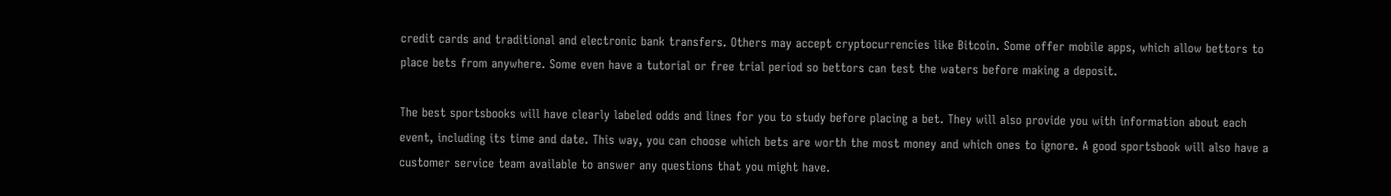credit cards and traditional and electronic bank transfers. Others may accept cryptocurrencies like Bitcoin. Some offer mobile apps, which allow bettors to place bets from anywhere. Some even have a tutorial or free trial period so bettors can test the waters before making a deposit.

The best sportsbooks will have clearly labeled odds and lines for you to study before placing a bet. They will also provide you with information about each event, including its time and date. This way, you can choose which bets are worth the most money and which ones to ignore. A good sportsbook will also have a customer service team available to answer any questions that you might have.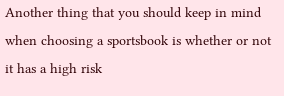Another thing that you should keep in mind when choosing a sportsbook is whether or not it has a high risk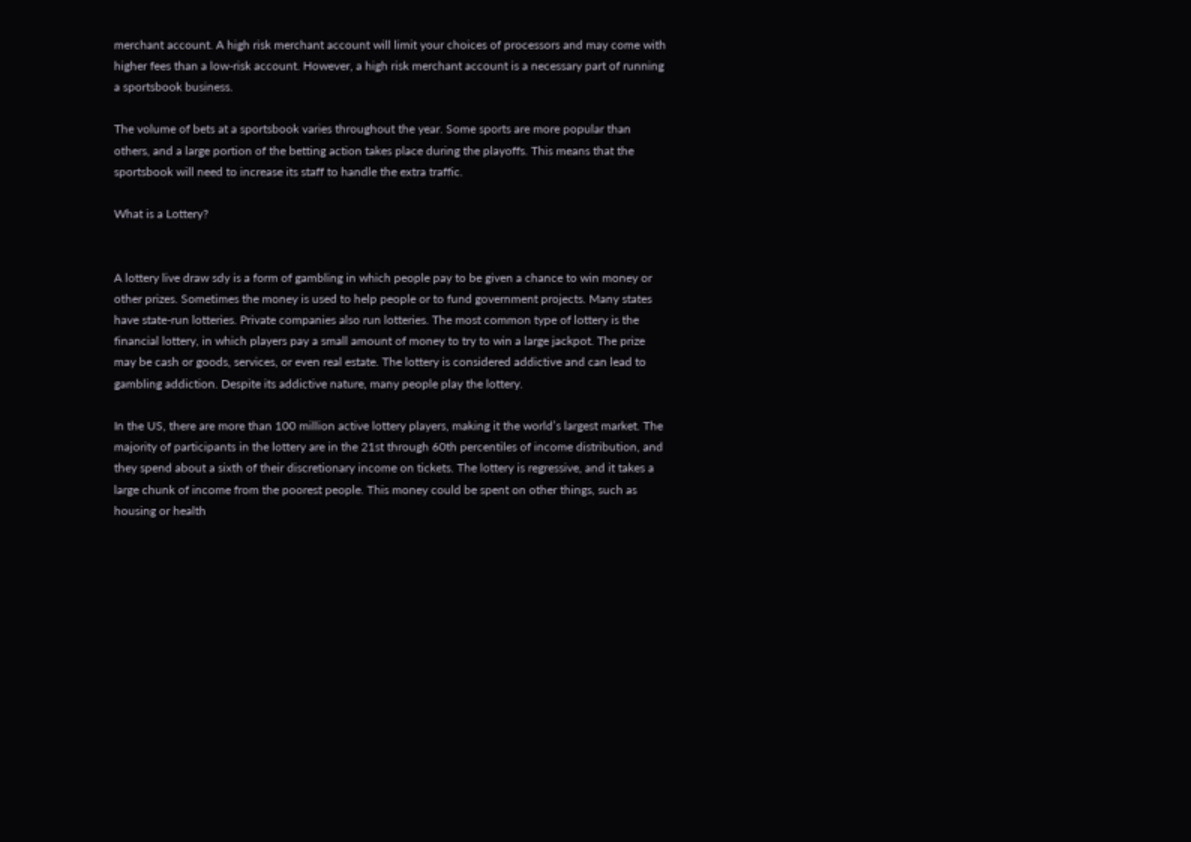merchant account. A high risk merchant account will limit your choices of processors and may come with higher fees than a low-risk account. However, a high risk merchant account is a necessary part of running a sportsbook business.

The volume of bets at a sportsbook varies throughout the year. Some sports are more popular than others, and a large portion of the betting action takes place during the playoffs. This means that the sportsbook will need to increase its staff to handle the extra traffic.

What is a Lottery?


A lottery live draw sdy is a form of gambling in which people pay to be given a chance to win money or other prizes. Sometimes the money is used to help people or to fund government projects. Many states have state-run lotteries. Private companies also run lotteries. The most common type of lottery is the financial lottery, in which players pay a small amount of money to try to win a large jackpot. The prize may be cash or goods, services, or even real estate. The lottery is considered addictive and can lead to gambling addiction. Despite its addictive nature, many people play the lottery.

In the US, there are more than 100 million active lottery players, making it the world’s largest market. The majority of participants in the lottery are in the 21st through 60th percentiles of income distribution, and they spend about a sixth of their discretionary income on tickets. The lottery is regressive, and it takes a large chunk of income from the poorest people. This money could be spent on other things, such as housing or health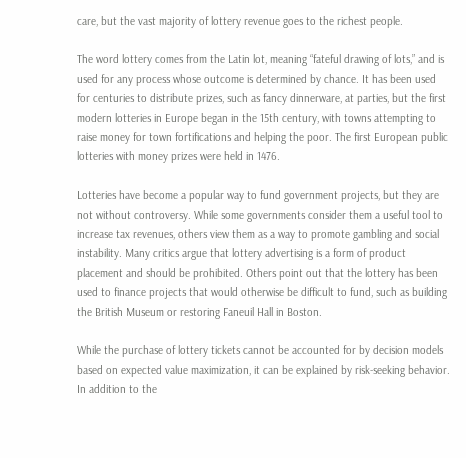care, but the vast majority of lottery revenue goes to the richest people.

The word lottery comes from the Latin lot, meaning “fateful drawing of lots,” and is used for any process whose outcome is determined by chance. It has been used for centuries to distribute prizes, such as fancy dinnerware, at parties, but the first modern lotteries in Europe began in the 15th century, with towns attempting to raise money for town fortifications and helping the poor. The first European public lotteries with money prizes were held in 1476.

Lotteries have become a popular way to fund government projects, but they are not without controversy. While some governments consider them a useful tool to increase tax revenues, others view them as a way to promote gambling and social instability. Many critics argue that lottery advertising is a form of product placement and should be prohibited. Others point out that the lottery has been used to finance projects that would otherwise be difficult to fund, such as building the British Museum or restoring Faneuil Hall in Boston.

While the purchase of lottery tickets cannot be accounted for by decision models based on expected value maximization, it can be explained by risk-seeking behavior. In addition to the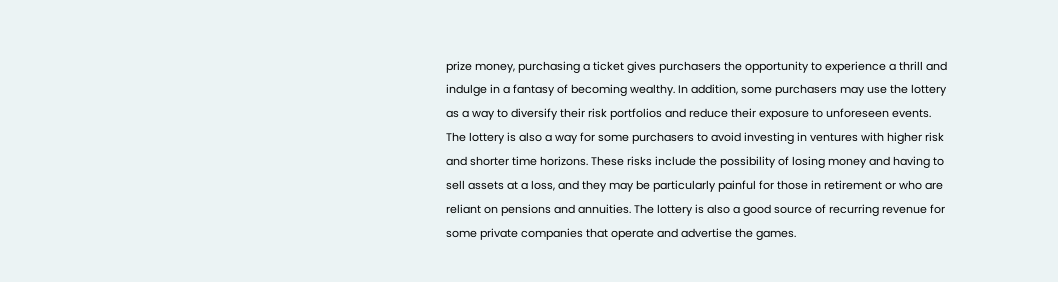prize money, purchasing a ticket gives purchasers the opportunity to experience a thrill and indulge in a fantasy of becoming wealthy. In addition, some purchasers may use the lottery as a way to diversify their risk portfolios and reduce their exposure to unforeseen events. The lottery is also a way for some purchasers to avoid investing in ventures with higher risk and shorter time horizons. These risks include the possibility of losing money and having to sell assets at a loss, and they may be particularly painful for those in retirement or who are reliant on pensions and annuities. The lottery is also a good source of recurring revenue for some private companies that operate and advertise the games.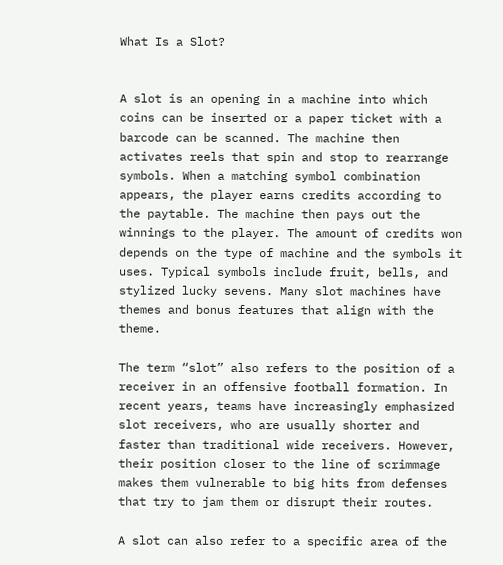What Is a Slot?


A slot is an opening in a machine into which coins can be inserted or a paper ticket with a barcode can be scanned. The machine then activates reels that spin and stop to rearrange symbols. When a matching symbol combination appears, the player earns credits according to the paytable. The machine then pays out the winnings to the player. The amount of credits won depends on the type of machine and the symbols it uses. Typical symbols include fruit, bells, and stylized lucky sevens. Many slot machines have themes and bonus features that align with the theme.

The term “slot” also refers to the position of a receiver in an offensive football formation. In recent years, teams have increasingly emphasized slot receivers, who are usually shorter and faster than traditional wide receivers. However, their position closer to the line of scrimmage makes them vulnerable to big hits from defenses that try to jam them or disrupt their routes.

A slot can also refer to a specific area of the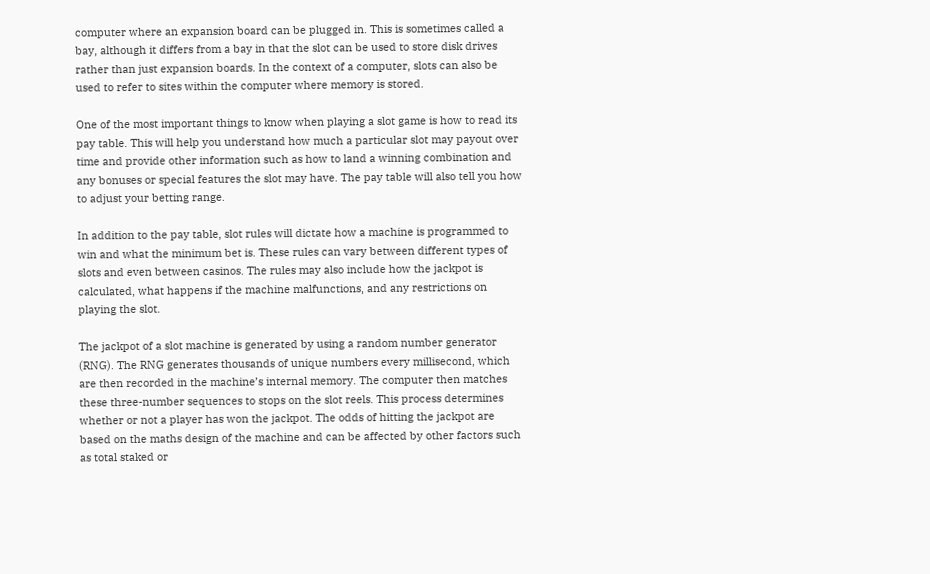computer where an expansion board can be plugged in. This is sometimes called a bay, although it differs from a bay in that the slot can be used to store disk drives rather than just expansion boards. In the context of a computer, slots can also be used to refer to sites within the computer where memory is stored.

One of the most important things to know when playing a slot game is how to read its pay table. This will help you understand how much a particular slot may payout over time and provide other information such as how to land a winning combination and any bonuses or special features the slot may have. The pay table will also tell you how to adjust your betting range.

In addition to the pay table, slot rules will dictate how a machine is programmed to win and what the minimum bet is. These rules can vary between different types of slots and even between casinos. The rules may also include how the jackpot is calculated, what happens if the machine malfunctions, and any restrictions on playing the slot.

The jackpot of a slot machine is generated by using a random number generator (RNG). The RNG generates thousands of unique numbers every millisecond, which are then recorded in the machine’s internal memory. The computer then matches these three-number sequences to stops on the slot reels. This process determines whether or not a player has won the jackpot. The odds of hitting the jackpot are based on the maths design of the machine and can be affected by other factors such as total staked or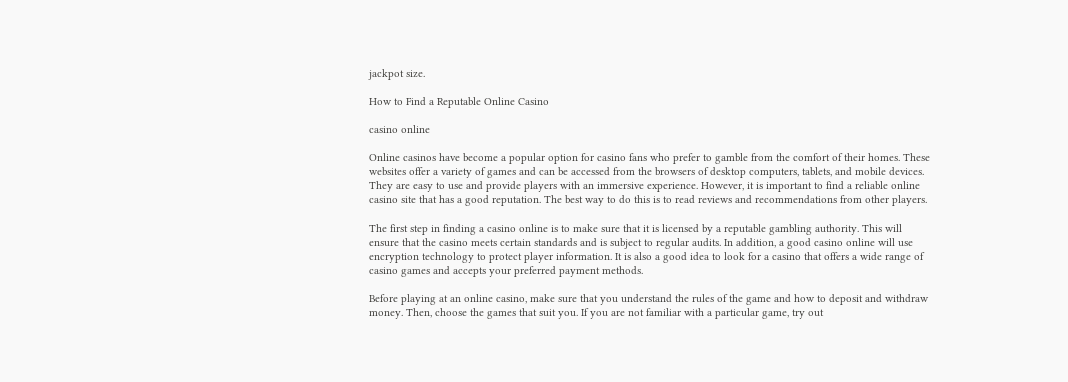jackpot size.

How to Find a Reputable Online Casino

casino online

Online casinos have become a popular option for casino fans who prefer to gamble from the comfort of their homes. These websites offer a variety of games and can be accessed from the browsers of desktop computers, tablets, and mobile devices. They are easy to use and provide players with an immersive experience. However, it is important to find a reliable online casino site that has a good reputation. The best way to do this is to read reviews and recommendations from other players.

The first step in finding a casino online is to make sure that it is licensed by a reputable gambling authority. This will ensure that the casino meets certain standards and is subject to regular audits. In addition, a good casino online will use encryption technology to protect player information. It is also a good idea to look for a casino that offers a wide range of casino games and accepts your preferred payment methods.

Before playing at an online casino, make sure that you understand the rules of the game and how to deposit and withdraw money. Then, choose the games that suit you. If you are not familiar with a particular game, try out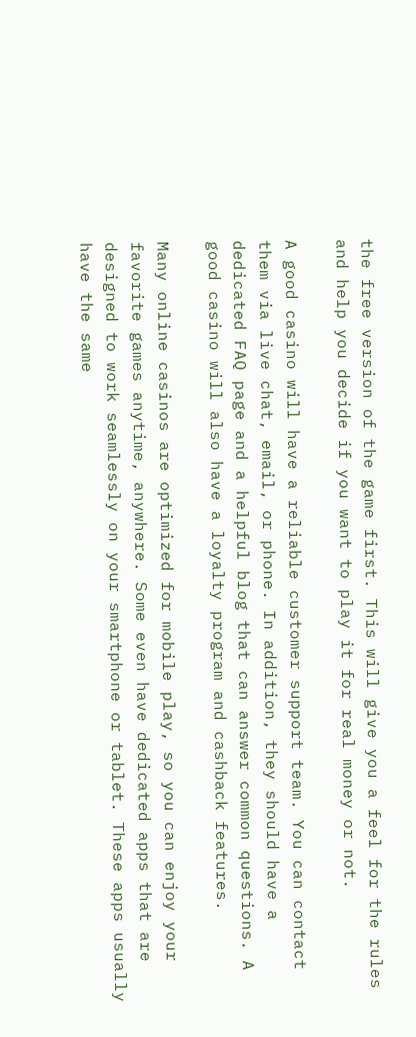the free version of the game first. This will give you a feel for the rules and help you decide if you want to play it for real money or not.

A good casino will have a reliable customer support team. You can contact them via live chat, email, or phone. In addition, they should have a dedicated FAQ page and a helpful blog that can answer common questions. A good casino will also have a loyalty program and cashback features.

Many online casinos are optimized for mobile play, so you can enjoy your favorite games anytime, anywhere. Some even have dedicated apps that are designed to work seamlessly on your smartphone or tablet. These apps usually have the same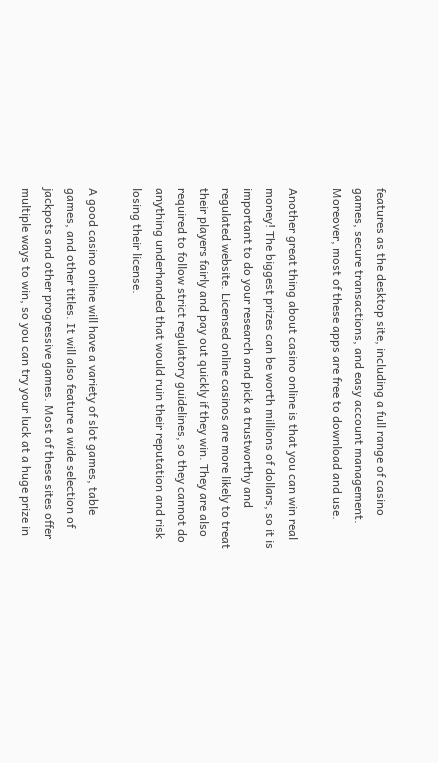features as the desktop site, including a full range of casino games, secure transactions, and easy account management. Moreover, most of these apps are free to download and use.

Another great thing about casino online is that you can win real money! The biggest prizes can be worth millions of dollars, so it is important to do your research and pick a trustworthy and regulated website. Licensed online casinos are more likely to treat their players fairly and pay out quickly if they win. They are also required to follow strict regulatory guidelines, so they cannot do anything underhanded that would ruin their reputation and risk losing their license.

A good casino online will have a variety of slot games, table games, and other titles. It will also feature a wide selection of jackpots and other progressive games. Most of these sites offer multiple ways to win, so you can try your luck at a huge prize in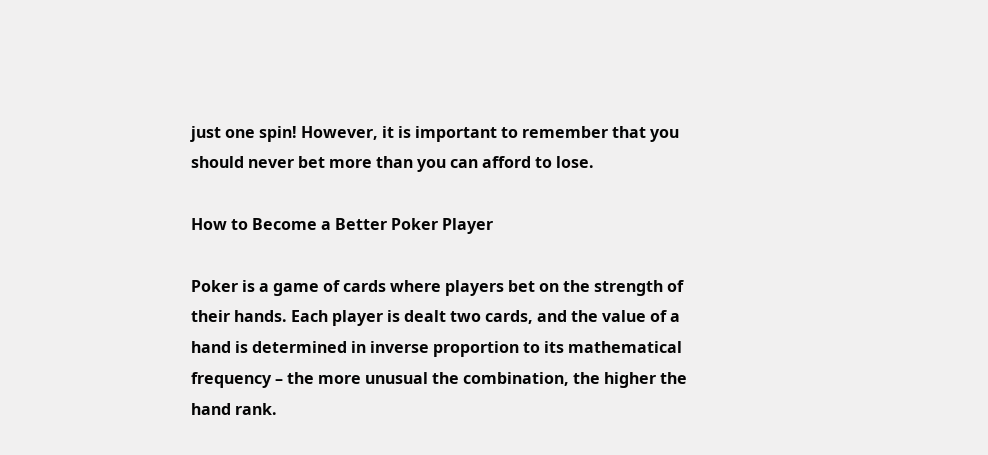just one spin! However, it is important to remember that you should never bet more than you can afford to lose.

How to Become a Better Poker Player

Poker is a game of cards where players bet on the strength of their hands. Each player is dealt two cards, and the value of a hand is determined in inverse proportion to its mathematical frequency – the more unusual the combination, the higher the hand rank.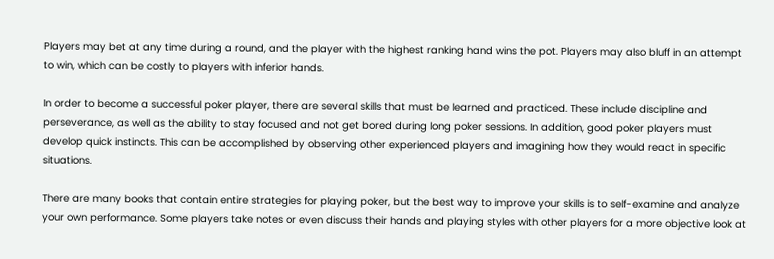Players may bet at any time during a round, and the player with the highest ranking hand wins the pot. Players may also bluff in an attempt to win, which can be costly to players with inferior hands.

In order to become a successful poker player, there are several skills that must be learned and practiced. These include discipline and perseverance, as well as the ability to stay focused and not get bored during long poker sessions. In addition, good poker players must develop quick instincts. This can be accomplished by observing other experienced players and imagining how they would react in specific situations.

There are many books that contain entire strategies for playing poker, but the best way to improve your skills is to self-examine and analyze your own performance. Some players take notes or even discuss their hands and playing styles with other players for a more objective look at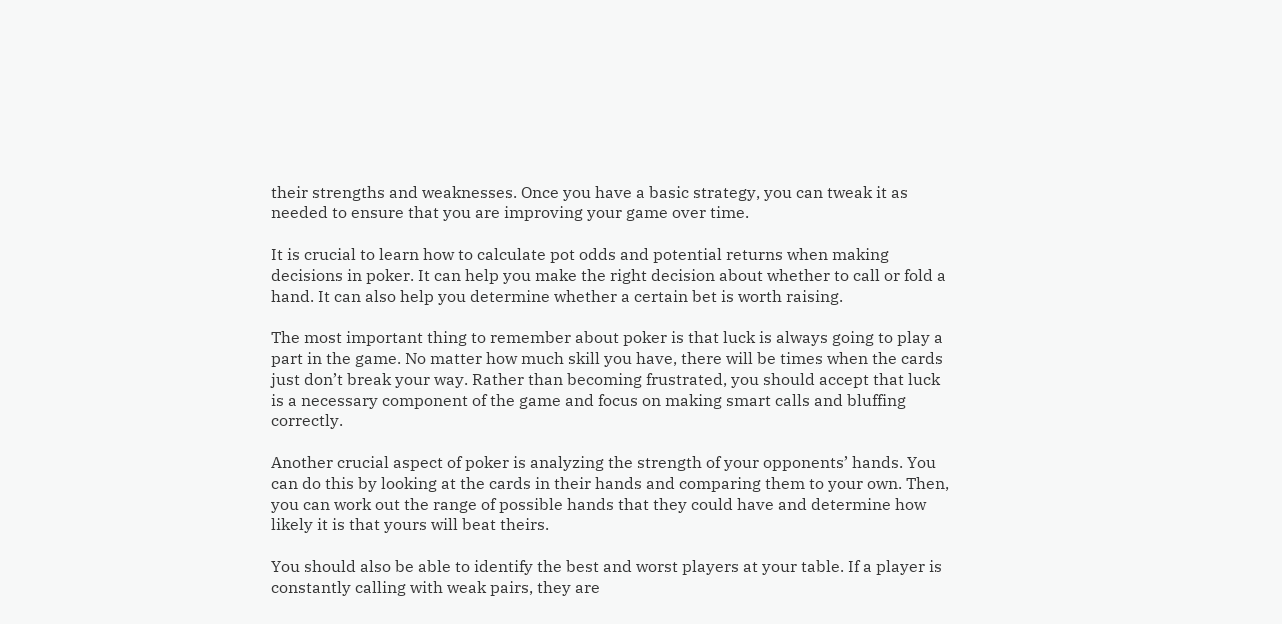their strengths and weaknesses. Once you have a basic strategy, you can tweak it as needed to ensure that you are improving your game over time.

It is crucial to learn how to calculate pot odds and potential returns when making decisions in poker. It can help you make the right decision about whether to call or fold a hand. It can also help you determine whether a certain bet is worth raising.

The most important thing to remember about poker is that luck is always going to play a part in the game. No matter how much skill you have, there will be times when the cards just don’t break your way. Rather than becoming frustrated, you should accept that luck is a necessary component of the game and focus on making smart calls and bluffing correctly.

Another crucial aspect of poker is analyzing the strength of your opponents’ hands. You can do this by looking at the cards in their hands and comparing them to your own. Then, you can work out the range of possible hands that they could have and determine how likely it is that yours will beat theirs.

You should also be able to identify the best and worst players at your table. If a player is constantly calling with weak pairs, they are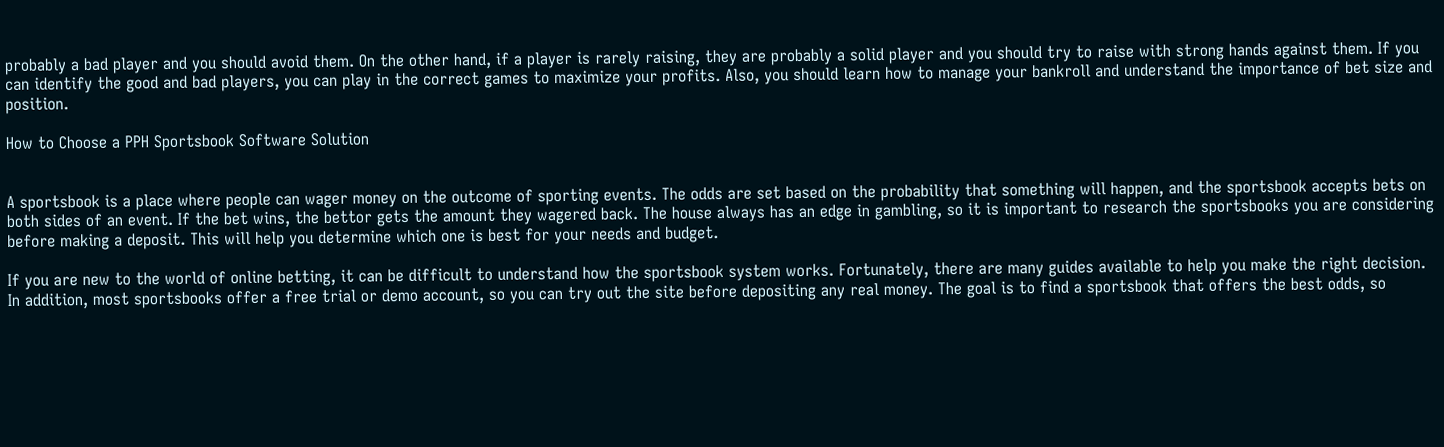probably a bad player and you should avoid them. On the other hand, if a player is rarely raising, they are probably a solid player and you should try to raise with strong hands against them. If you can identify the good and bad players, you can play in the correct games to maximize your profits. Also, you should learn how to manage your bankroll and understand the importance of bet size and position.

How to Choose a PPH Sportsbook Software Solution


A sportsbook is a place where people can wager money on the outcome of sporting events. The odds are set based on the probability that something will happen, and the sportsbook accepts bets on both sides of an event. If the bet wins, the bettor gets the amount they wagered back. The house always has an edge in gambling, so it is important to research the sportsbooks you are considering before making a deposit. This will help you determine which one is best for your needs and budget.

If you are new to the world of online betting, it can be difficult to understand how the sportsbook system works. Fortunately, there are many guides available to help you make the right decision. In addition, most sportsbooks offer a free trial or demo account, so you can try out the site before depositing any real money. The goal is to find a sportsbook that offers the best odds, so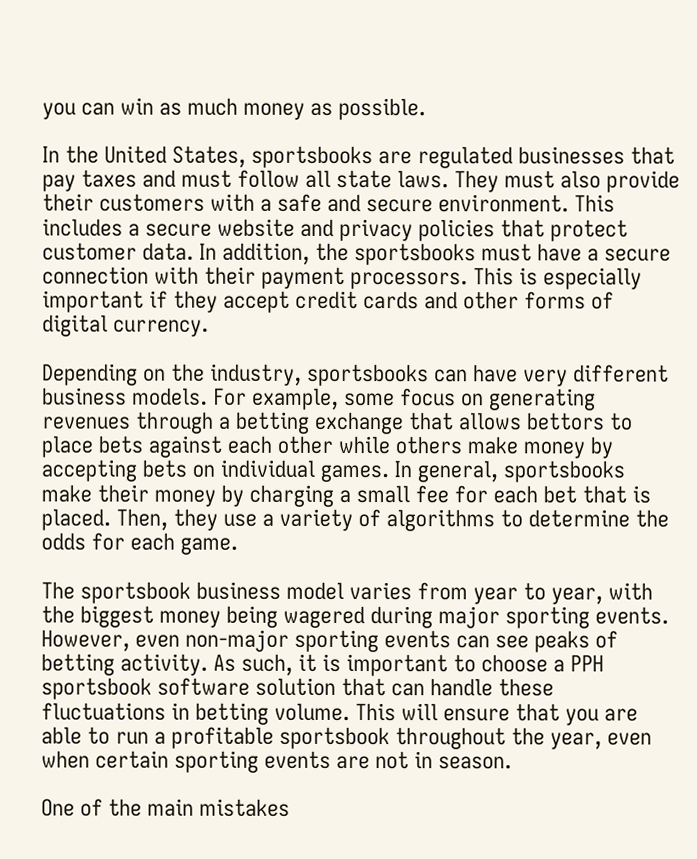you can win as much money as possible.

In the United States, sportsbooks are regulated businesses that pay taxes and must follow all state laws. They must also provide their customers with a safe and secure environment. This includes a secure website and privacy policies that protect customer data. In addition, the sportsbooks must have a secure connection with their payment processors. This is especially important if they accept credit cards and other forms of digital currency.

Depending on the industry, sportsbooks can have very different business models. For example, some focus on generating revenues through a betting exchange that allows bettors to place bets against each other while others make money by accepting bets on individual games. In general, sportsbooks make their money by charging a small fee for each bet that is placed. Then, they use a variety of algorithms to determine the odds for each game.

The sportsbook business model varies from year to year, with the biggest money being wagered during major sporting events. However, even non-major sporting events can see peaks of betting activity. As such, it is important to choose a PPH sportsbook software solution that can handle these fluctuations in betting volume. This will ensure that you are able to run a profitable sportsbook throughout the year, even when certain sporting events are not in season.

One of the main mistakes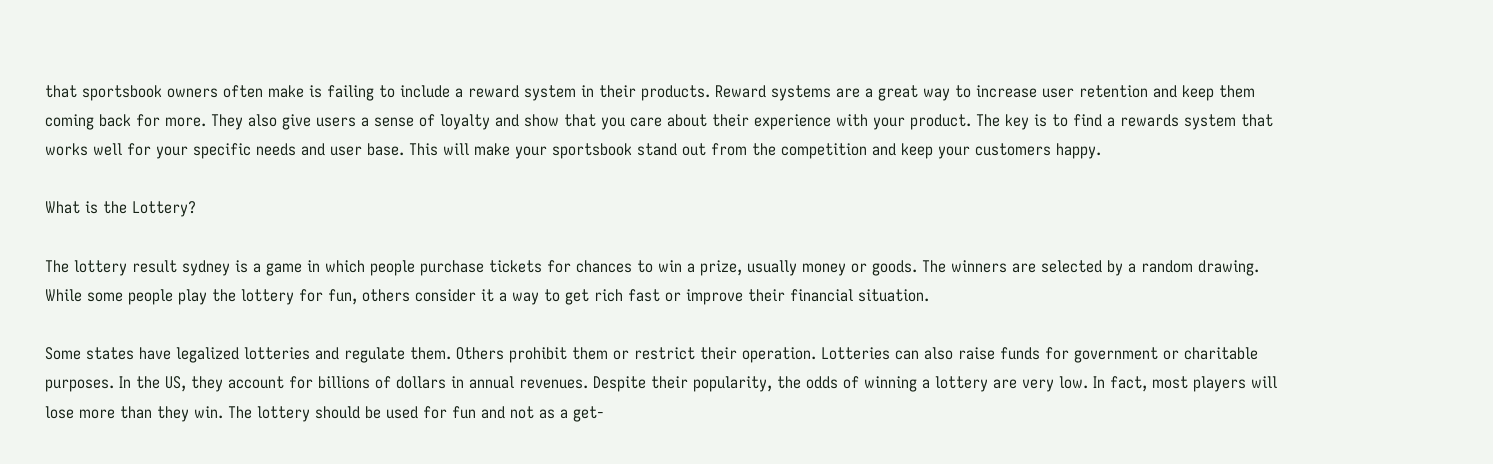that sportsbook owners often make is failing to include a reward system in their products. Reward systems are a great way to increase user retention and keep them coming back for more. They also give users a sense of loyalty and show that you care about their experience with your product. The key is to find a rewards system that works well for your specific needs and user base. This will make your sportsbook stand out from the competition and keep your customers happy.

What is the Lottery?

The lottery result sydney is a game in which people purchase tickets for chances to win a prize, usually money or goods. The winners are selected by a random drawing. While some people play the lottery for fun, others consider it a way to get rich fast or improve their financial situation.

Some states have legalized lotteries and regulate them. Others prohibit them or restrict their operation. Lotteries can also raise funds for government or charitable purposes. In the US, they account for billions of dollars in annual revenues. Despite their popularity, the odds of winning a lottery are very low. In fact, most players will lose more than they win. The lottery should be used for fun and not as a get-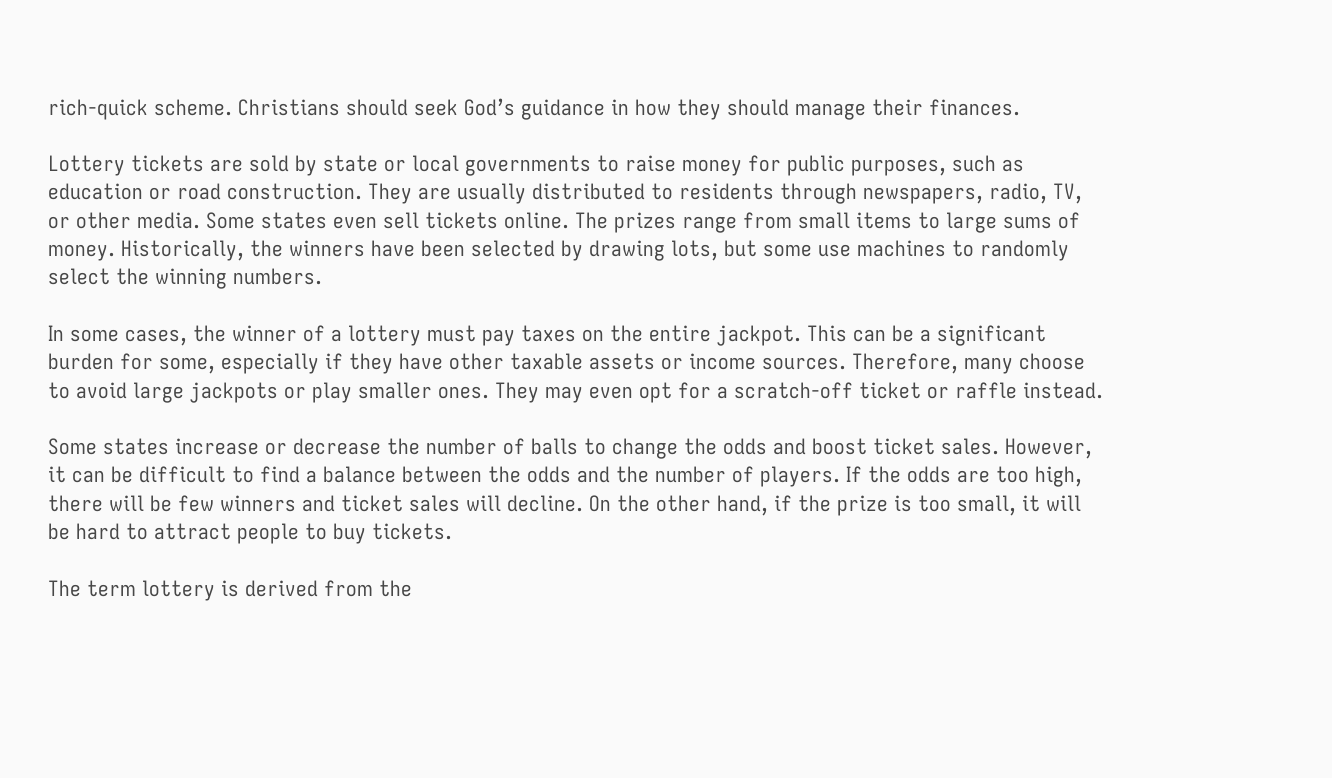rich-quick scheme. Christians should seek God’s guidance in how they should manage their finances.

Lottery tickets are sold by state or local governments to raise money for public purposes, such as education or road construction. They are usually distributed to residents through newspapers, radio, TV, or other media. Some states even sell tickets online. The prizes range from small items to large sums of money. Historically, the winners have been selected by drawing lots, but some use machines to randomly select the winning numbers.

In some cases, the winner of a lottery must pay taxes on the entire jackpot. This can be a significant burden for some, especially if they have other taxable assets or income sources. Therefore, many choose to avoid large jackpots or play smaller ones. They may even opt for a scratch-off ticket or raffle instead.

Some states increase or decrease the number of balls to change the odds and boost ticket sales. However, it can be difficult to find a balance between the odds and the number of players. If the odds are too high, there will be few winners and ticket sales will decline. On the other hand, if the prize is too small, it will be hard to attract people to buy tickets.

The term lottery is derived from the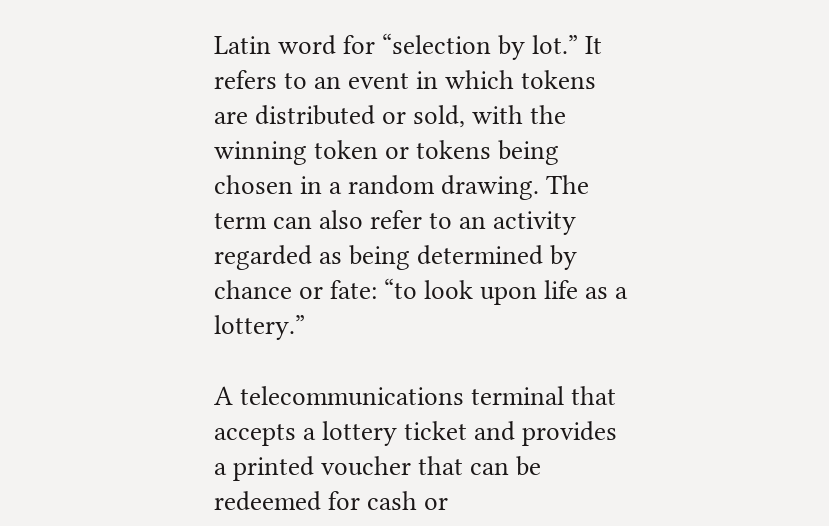Latin word for “selection by lot.” It refers to an event in which tokens are distributed or sold, with the winning token or tokens being chosen in a random drawing. The term can also refer to an activity regarded as being determined by chance or fate: “to look upon life as a lottery.”

A telecommunications terminal that accepts a lottery ticket and provides a printed voucher that can be redeemed for cash or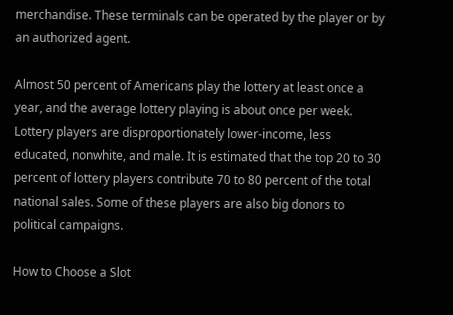merchandise. These terminals can be operated by the player or by an authorized agent.

Almost 50 percent of Americans play the lottery at least once a year, and the average lottery playing is about once per week. Lottery players are disproportionately lower-income, less educated, nonwhite, and male. It is estimated that the top 20 to 30 percent of lottery players contribute 70 to 80 percent of the total national sales. Some of these players are also big donors to political campaigns.

How to Choose a Slot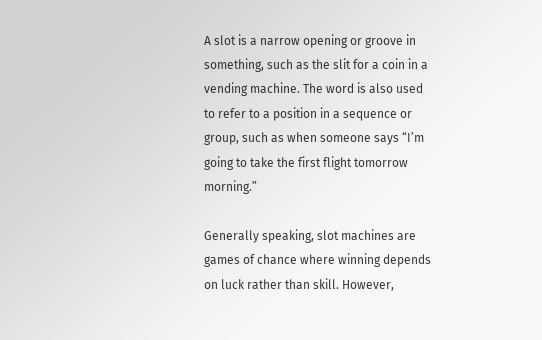A slot is a narrow opening or groove in something, such as the slit for a coin in a vending machine. The word is also used to refer to a position in a sequence or group, such as when someone says “I’m going to take the first flight tomorrow morning.”

Generally speaking, slot machines are games of chance where winning depends on luck rather than skill. However,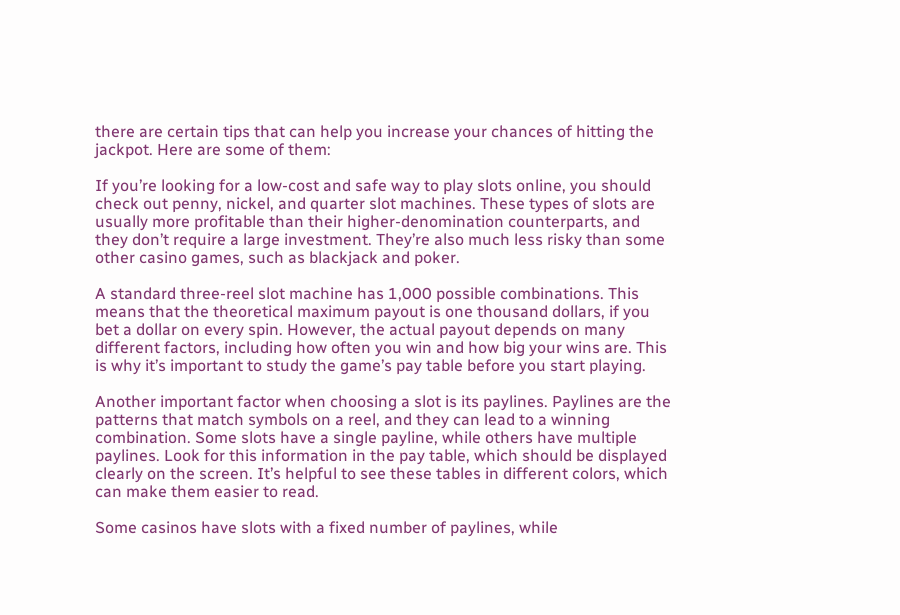there are certain tips that can help you increase your chances of hitting the jackpot. Here are some of them:

If you’re looking for a low-cost and safe way to play slots online, you should check out penny, nickel, and quarter slot machines. These types of slots are usually more profitable than their higher-denomination counterparts, and they don’t require a large investment. They’re also much less risky than some other casino games, such as blackjack and poker.

A standard three-reel slot machine has 1,000 possible combinations. This means that the theoretical maximum payout is one thousand dollars, if you bet a dollar on every spin. However, the actual payout depends on many different factors, including how often you win and how big your wins are. This is why it’s important to study the game’s pay table before you start playing.

Another important factor when choosing a slot is its paylines. Paylines are the patterns that match symbols on a reel, and they can lead to a winning combination. Some slots have a single payline, while others have multiple paylines. Look for this information in the pay table, which should be displayed clearly on the screen. It’s helpful to see these tables in different colors, which can make them easier to read.

Some casinos have slots with a fixed number of paylines, while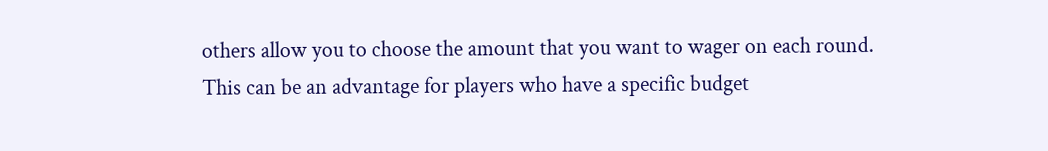others allow you to choose the amount that you want to wager on each round. This can be an advantage for players who have a specific budget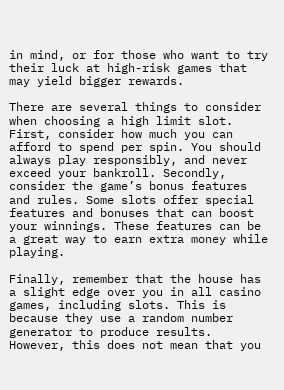in mind, or for those who want to try their luck at high-risk games that may yield bigger rewards.

There are several things to consider when choosing a high limit slot. First, consider how much you can afford to spend per spin. You should always play responsibly, and never exceed your bankroll. Secondly, consider the game’s bonus features and rules. Some slots offer special features and bonuses that can boost your winnings. These features can be a great way to earn extra money while playing.

Finally, remember that the house has a slight edge over you in all casino games, including slots. This is because they use a random number generator to produce results. However, this does not mean that you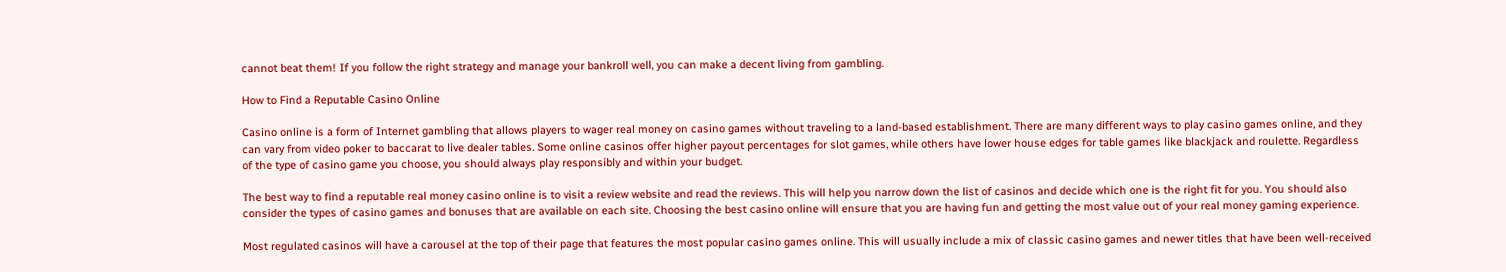cannot beat them! If you follow the right strategy and manage your bankroll well, you can make a decent living from gambling.

How to Find a Reputable Casino Online

Casino online is a form of Internet gambling that allows players to wager real money on casino games without traveling to a land-based establishment. There are many different ways to play casino games online, and they can vary from video poker to baccarat to live dealer tables. Some online casinos offer higher payout percentages for slot games, while others have lower house edges for table games like blackjack and roulette. Regardless of the type of casino game you choose, you should always play responsibly and within your budget.

The best way to find a reputable real money casino online is to visit a review website and read the reviews. This will help you narrow down the list of casinos and decide which one is the right fit for you. You should also consider the types of casino games and bonuses that are available on each site. Choosing the best casino online will ensure that you are having fun and getting the most value out of your real money gaming experience.

Most regulated casinos will have a carousel at the top of their page that features the most popular casino games online. This will usually include a mix of classic casino games and newer titles that have been well-received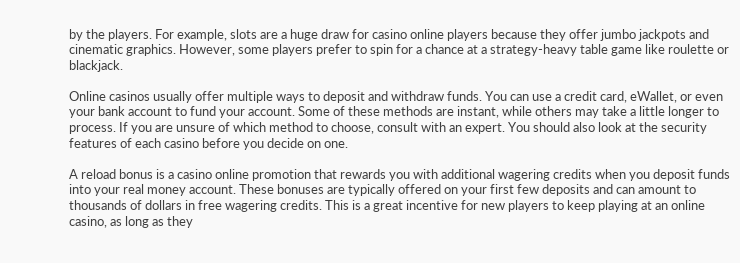by the players. For example, slots are a huge draw for casino online players because they offer jumbo jackpots and cinematic graphics. However, some players prefer to spin for a chance at a strategy-heavy table game like roulette or blackjack.

Online casinos usually offer multiple ways to deposit and withdraw funds. You can use a credit card, eWallet, or even your bank account to fund your account. Some of these methods are instant, while others may take a little longer to process. If you are unsure of which method to choose, consult with an expert. You should also look at the security features of each casino before you decide on one.

A reload bonus is a casino online promotion that rewards you with additional wagering credits when you deposit funds into your real money account. These bonuses are typically offered on your first few deposits and can amount to thousands of dollars in free wagering credits. This is a great incentive for new players to keep playing at an online casino, as long as they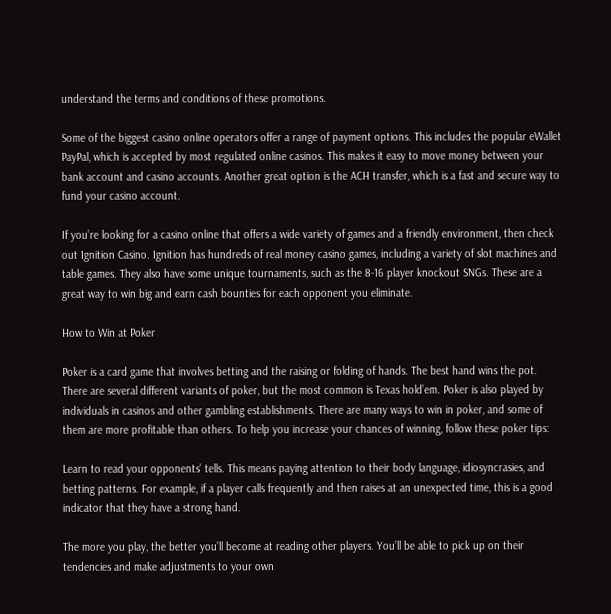understand the terms and conditions of these promotions.

Some of the biggest casino online operators offer a range of payment options. This includes the popular eWallet PayPal, which is accepted by most regulated online casinos. This makes it easy to move money between your bank account and casino accounts. Another great option is the ACH transfer, which is a fast and secure way to fund your casino account.

If you’re looking for a casino online that offers a wide variety of games and a friendly environment, then check out Ignition Casino. Ignition has hundreds of real money casino games, including a variety of slot machines and table games. They also have some unique tournaments, such as the 8-16 player knockout SNGs. These are a great way to win big and earn cash bounties for each opponent you eliminate.

How to Win at Poker

Poker is a card game that involves betting and the raising or folding of hands. The best hand wins the pot. There are several different variants of poker, but the most common is Texas hold’em. Poker is also played by individuals in casinos and other gambling establishments. There are many ways to win in poker, and some of them are more profitable than others. To help you increase your chances of winning, follow these poker tips:

Learn to read your opponents’ tells. This means paying attention to their body language, idiosyncrasies, and betting patterns. For example, if a player calls frequently and then raises at an unexpected time, this is a good indicator that they have a strong hand.

The more you play, the better you’ll become at reading other players. You’ll be able to pick up on their tendencies and make adjustments to your own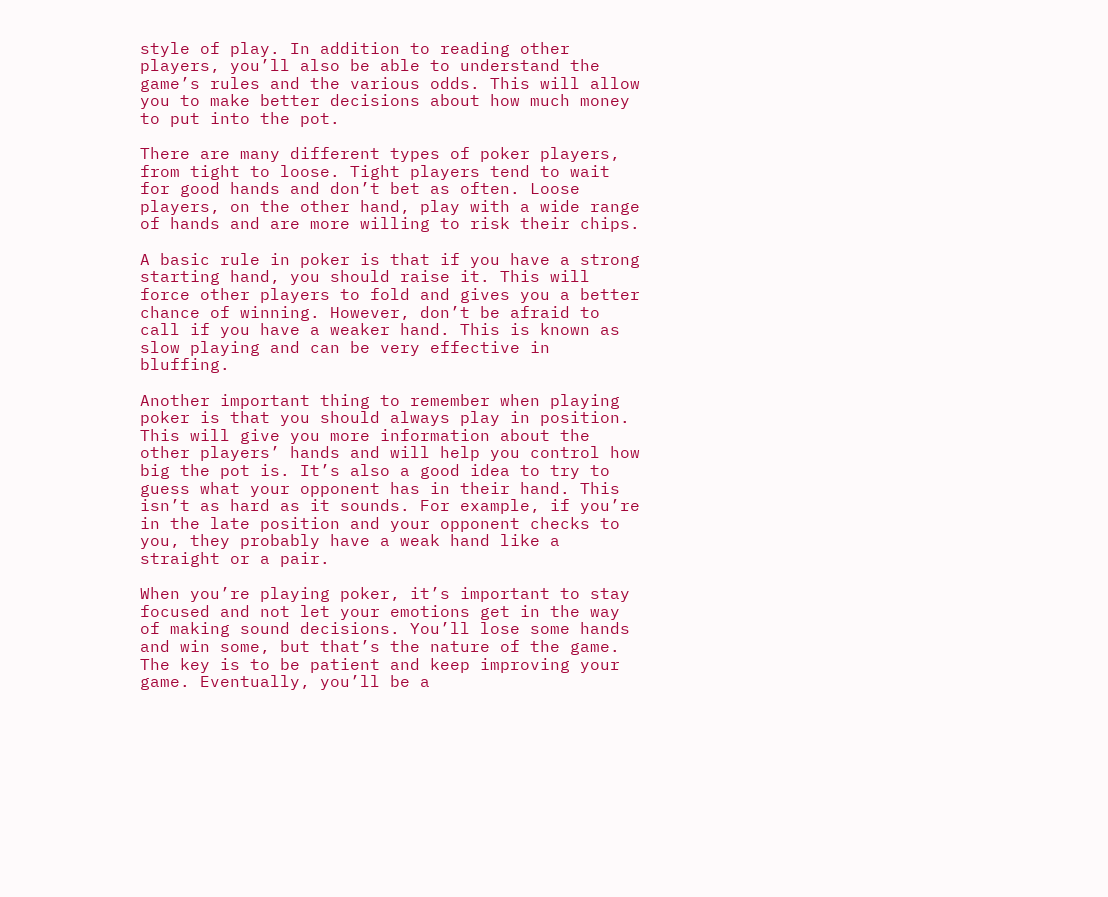style of play. In addition to reading other players, you’ll also be able to understand the game’s rules and the various odds. This will allow you to make better decisions about how much money to put into the pot.

There are many different types of poker players, from tight to loose. Tight players tend to wait for good hands and don’t bet as often. Loose players, on the other hand, play with a wide range of hands and are more willing to risk their chips.

A basic rule in poker is that if you have a strong starting hand, you should raise it. This will force other players to fold and gives you a better chance of winning. However, don’t be afraid to call if you have a weaker hand. This is known as slow playing and can be very effective in bluffing.

Another important thing to remember when playing poker is that you should always play in position. This will give you more information about the other players’ hands and will help you control how big the pot is. It’s also a good idea to try to guess what your opponent has in their hand. This isn’t as hard as it sounds. For example, if you’re in the late position and your opponent checks to you, they probably have a weak hand like a straight or a pair.

When you’re playing poker, it’s important to stay focused and not let your emotions get in the way of making sound decisions. You’ll lose some hands and win some, but that’s the nature of the game. The key is to be patient and keep improving your game. Eventually, you’ll be a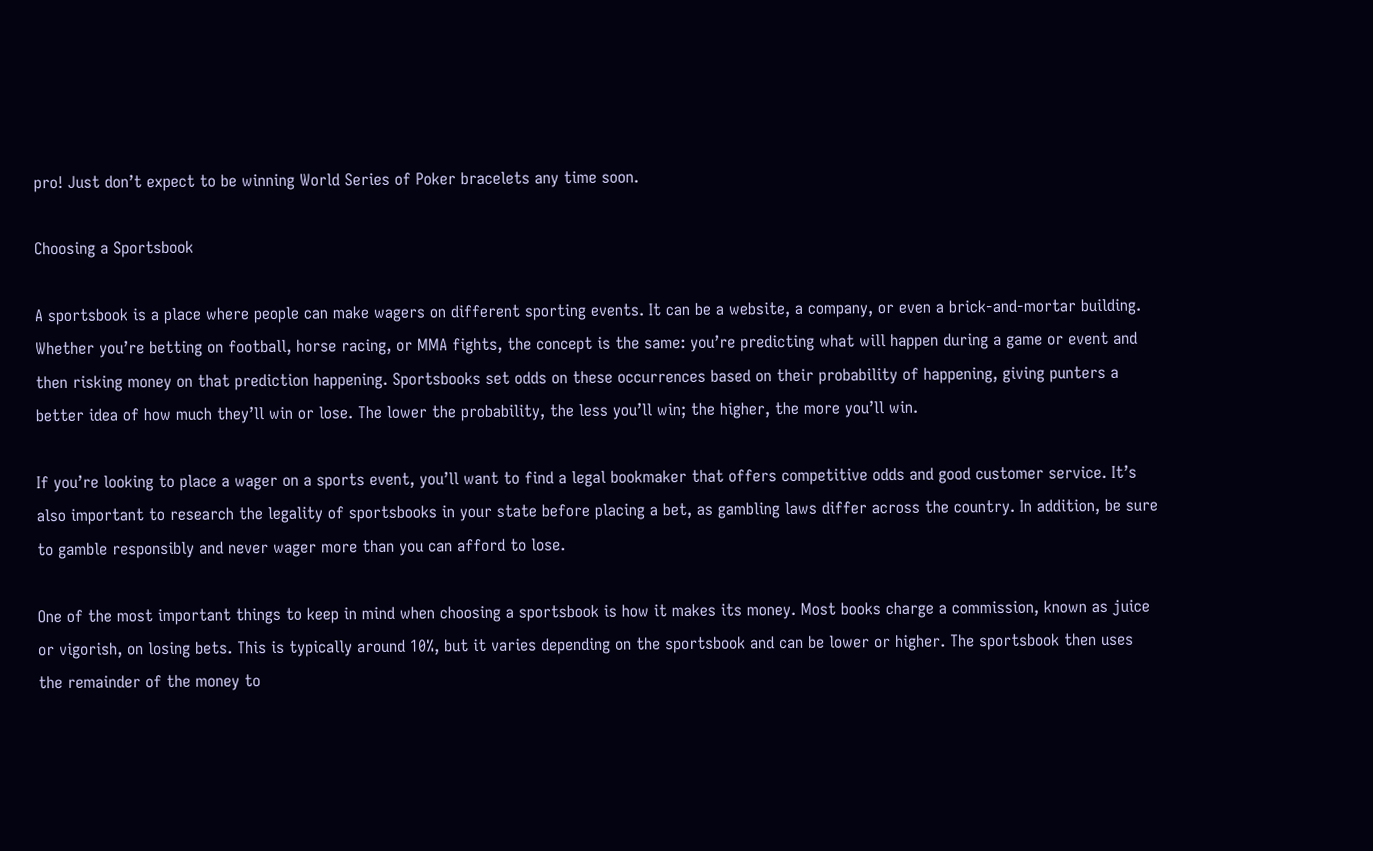pro! Just don’t expect to be winning World Series of Poker bracelets any time soon.

Choosing a Sportsbook

A sportsbook is a place where people can make wagers on different sporting events. It can be a website, a company, or even a brick-and-mortar building. Whether you’re betting on football, horse racing, or MMA fights, the concept is the same: you’re predicting what will happen during a game or event and then risking money on that prediction happening. Sportsbooks set odds on these occurrences based on their probability of happening, giving punters a better idea of how much they’ll win or lose. The lower the probability, the less you’ll win; the higher, the more you’ll win.

If you’re looking to place a wager on a sports event, you’ll want to find a legal bookmaker that offers competitive odds and good customer service. It’s also important to research the legality of sportsbooks in your state before placing a bet, as gambling laws differ across the country. In addition, be sure to gamble responsibly and never wager more than you can afford to lose.

One of the most important things to keep in mind when choosing a sportsbook is how it makes its money. Most books charge a commission, known as juice or vigorish, on losing bets. This is typically around 10%, but it varies depending on the sportsbook and can be lower or higher. The sportsbook then uses the remainder of the money to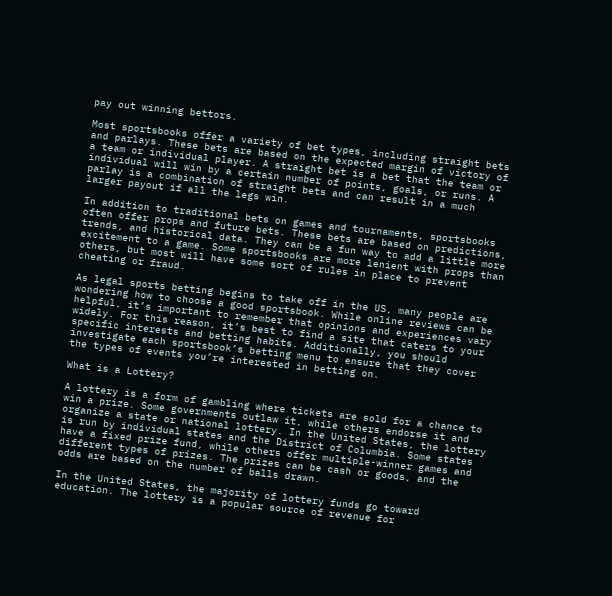pay out winning bettors.

Most sportsbooks offer a variety of bet types, including straight bets and parlays. These bets are based on the expected margin of victory of a team or individual player. A straight bet is a bet that the team or individual will win by a certain number of points, goals, or runs. A parlay is a combination of straight bets and can result in a much larger payout if all the legs win.

In addition to traditional bets on games and tournaments, sportsbooks often offer props and future bets. These bets are based on predictions, trends, and historical data. They can be a fun way to add a little more excitement to a game. Some sportsbooks are more lenient with props than others, but most will have some sort of rules in place to prevent cheating or fraud.

As legal sports betting begins to take off in the US, many people are wondering how to choose a good sportsbook. While online reviews can be helpful, it’s important to remember that opinions and experiences vary widely. For this reason, it’s best to find a site that caters to your specific interests and betting habits. Additionally, you should investigate each sportsbook’s betting menu to ensure that they cover the types of events you’re interested in betting on.

What is a Lottery?

A lottery is a form of gambling where tickets are sold for a chance to win a prize. Some governments outlaw it, while others endorse it and organize a state or national lottery. In the United States, the lottery is run by individual states and the District of Columbia. Some states have a fixed prize fund, while others offer multiple-winner games and different types of prizes. The prizes can be cash or goods, and the odds are based on the number of balls drawn.

In the United States, the majority of lottery funds go toward education. The lottery is a popular source of revenue for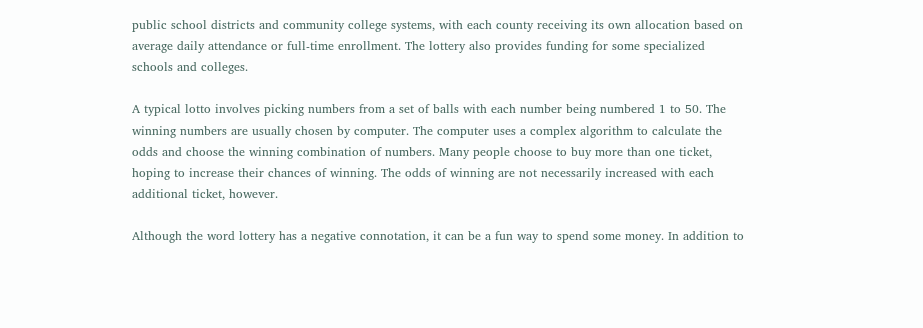public school districts and community college systems, with each county receiving its own allocation based on average daily attendance or full-time enrollment. The lottery also provides funding for some specialized schools and colleges.

A typical lotto involves picking numbers from a set of balls with each number being numbered 1 to 50. The winning numbers are usually chosen by computer. The computer uses a complex algorithm to calculate the odds and choose the winning combination of numbers. Many people choose to buy more than one ticket, hoping to increase their chances of winning. The odds of winning are not necessarily increased with each additional ticket, however.

Although the word lottery has a negative connotation, it can be a fun way to spend some money. In addition to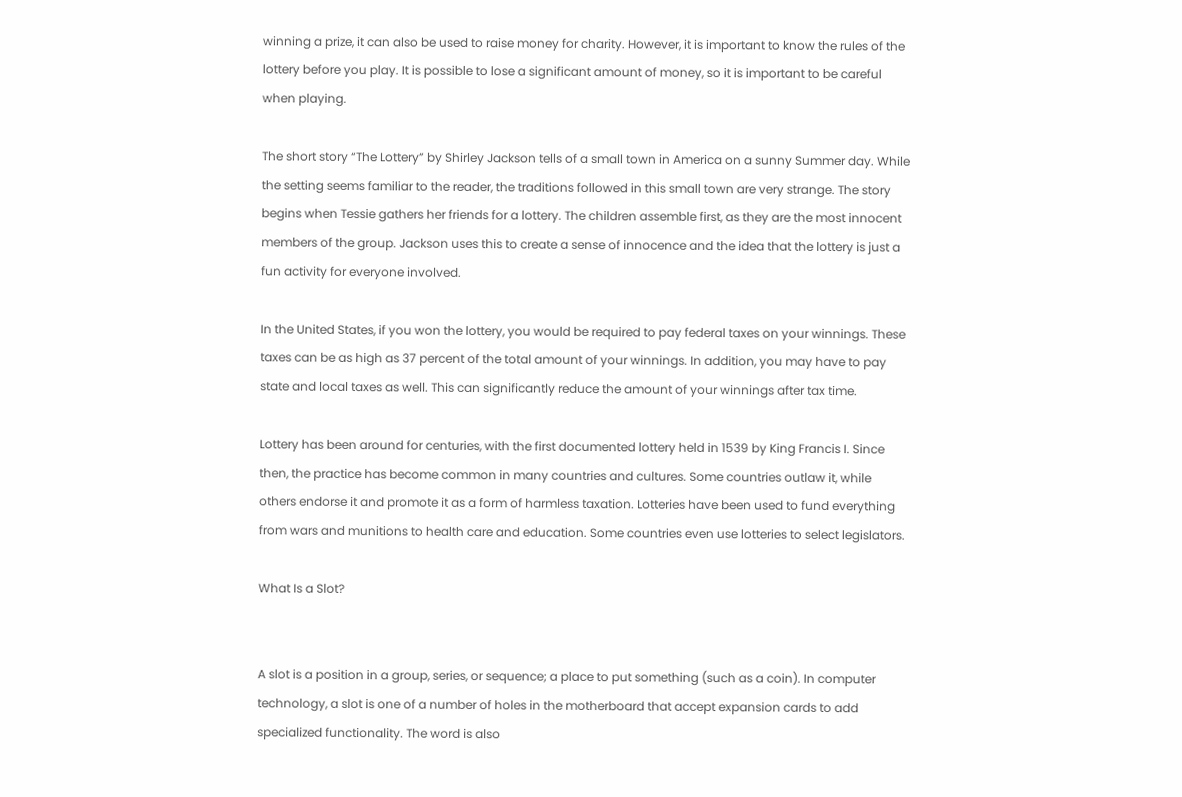winning a prize, it can also be used to raise money for charity. However, it is important to know the rules of the lottery before you play. It is possible to lose a significant amount of money, so it is important to be careful when playing.

The short story “The Lottery” by Shirley Jackson tells of a small town in America on a sunny Summer day. While the setting seems familiar to the reader, the traditions followed in this small town are very strange. The story begins when Tessie gathers her friends for a lottery. The children assemble first, as they are the most innocent members of the group. Jackson uses this to create a sense of innocence and the idea that the lottery is just a fun activity for everyone involved.

In the United States, if you won the lottery, you would be required to pay federal taxes on your winnings. These taxes can be as high as 37 percent of the total amount of your winnings. In addition, you may have to pay state and local taxes as well. This can significantly reduce the amount of your winnings after tax time.

Lottery has been around for centuries, with the first documented lottery held in 1539 by King Francis I. Since then, the practice has become common in many countries and cultures. Some countries outlaw it, while others endorse it and promote it as a form of harmless taxation. Lotteries have been used to fund everything from wars and munitions to health care and education. Some countries even use lotteries to select legislators.

What Is a Slot?


A slot is a position in a group, series, or sequence; a place to put something (such as a coin). In computer technology, a slot is one of a number of holes in the motherboard that accept expansion cards to add specialized functionality. The word is also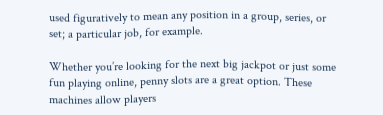used figuratively to mean any position in a group, series, or set; a particular job, for example.

Whether you’re looking for the next big jackpot or just some fun playing online, penny slots are a great option. These machines allow players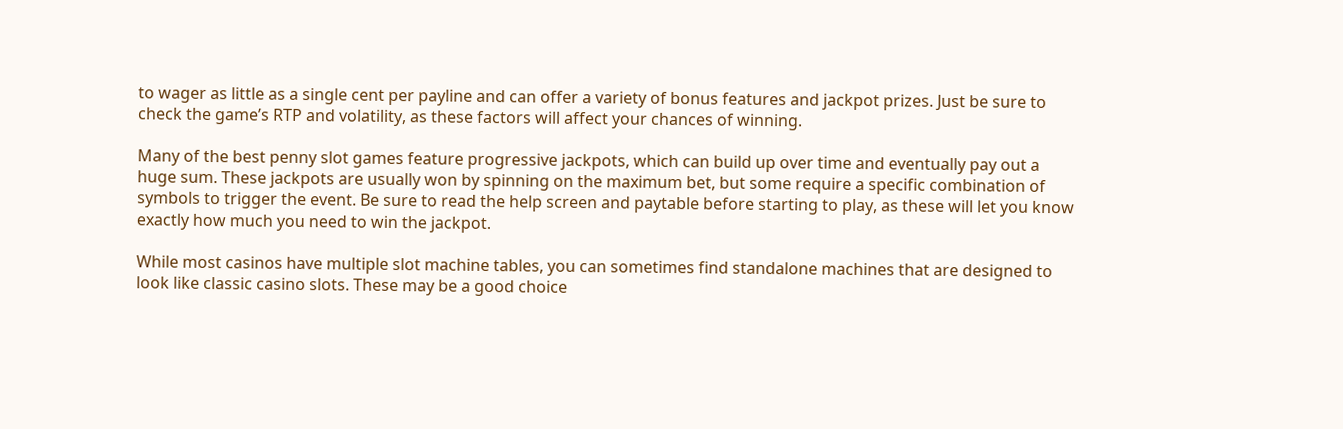to wager as little as a single cent per payline and can offer a variety of bonus features and jackpot prizes. Just be sure to check the game’s RTP and volatility, as these factors will affect your chances of winning.

Many of the best penny slot games feature progressive jackpots, which can build up over time and eventually pay out a huge sum. These jackpots are usually won by spinning on the maximum bet, but some require a specific combination of symbols to trigger the event. Be sure to read the help screen and paytable before starting to play, as these will let you know exactly how much you need to win the jackpot.

While most casinos have multiple slot machine tables, you can sometimes find standalone machines that are designed to look like classic casino slots. These may be a good choice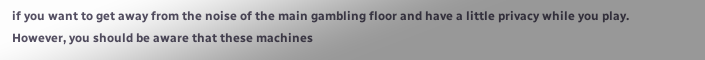if you want to get away from the noise of the main gambling floor and have a little privacy while you play. However, you should be aware that these machines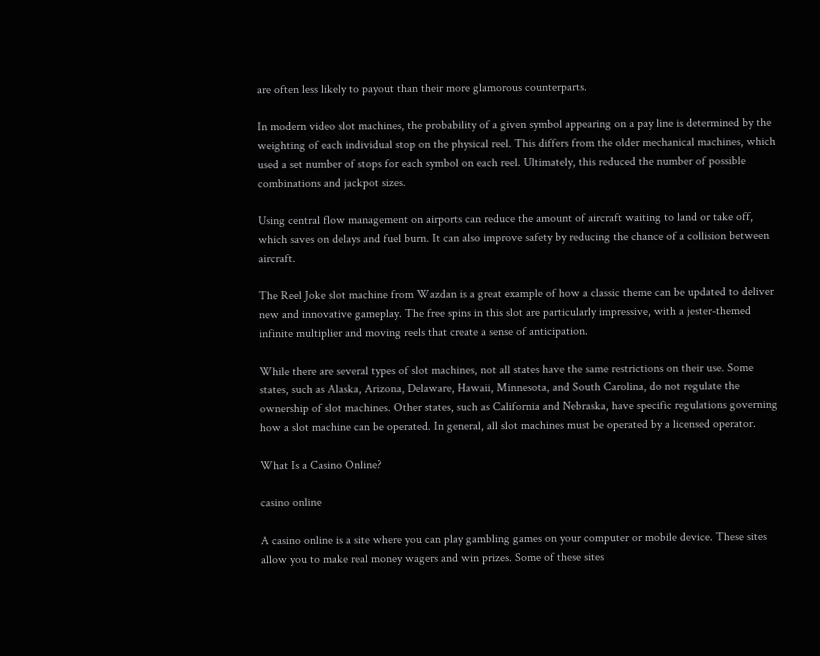are often less likely to payout than their more glamorous counterparts.

In modern video slot machines, the probability of a given symbol appearing on a pay line is determined by the weighting of each individual stop on the physical reel. This differs from the older mechanical machines, which used a set number of stops for each symbol on each reel. Ultimately, this reduced the number of possible combinations and jackpot sizes.

Using central flow management on airports can reduce the amount of aircraft waiting to land or take off, which saves on delays and fuel burn. It can also improve safety by reducing the chance of a collision between aircraft.

The Reel Joke slot machine from Wazdan is a great example of how a classic theme can be updated to deliver new and innovative gameplay. The free spins in this slot are particularly impressive, with a jester-themed infinite multiplier and moving reels that create a sense of anticipation.

While there are several types of slot machines, not all states have the same restrictions on their use. Some states, such as Alaska, Arizona, Delaware, Hawaii, Minnesota, and South Carolina, do not regulate the ownership of slot machines. Other states, such as California and Nebraska, have specific regulations governing how a slot machine can be operated. In general, all slot machines must be operated by a licensed operator.

What Is a Casino Online?

casino online

A casino online is a site where you can play gambling games on your computer or mobile device. These sites allow you to make real money wagers and win prizes. Some of these sites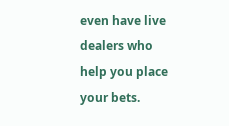even have live dealers who help you place your bets.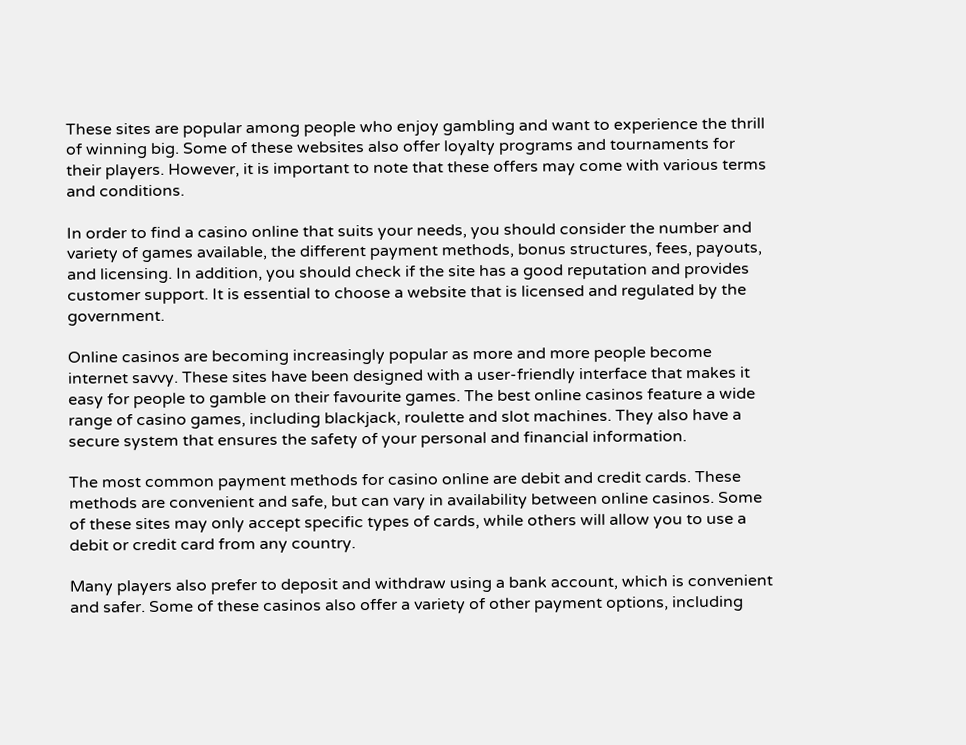These sites are popular among people who enjoy gambling and want to experience the thrill of winning big. Some of these websites also offer loyalty programs and tournaments for their players. However, it is important to note that these offers may come with various terms and conditions.

In order to find a casino online that suits your needs, you should consider the number and variety of games available, the different payment methods, bonus structures, fees, payouts, and licensing. In addition, you should check if the site has a good reputation and provides customer support. It is essential to choose a website that is licensed and regulated by the government.

Online casinos are becoming increasingly popular as more and more people become internet savvy. These sites have been designed with a user-friendly interface that makes it easy for people to gamble on their favourite games. The best online casinos feature a wide range of casino games, including blackjack, roulette and slot machines. They also have a secure system that ensures the safety of your personal and financial information.

The most common payment methods for casino online are debit and credit cards. These methods are convenient and safe, but can vary in availability between online casinos. Some of these sites may only accept specific types of cards, while others will allow you to use a debit or credit card from any country.

Many players also prefer to deposit and withdraw using a bank account, which is convenient and safer. Some of these casinos also offer a variety of other payment options, including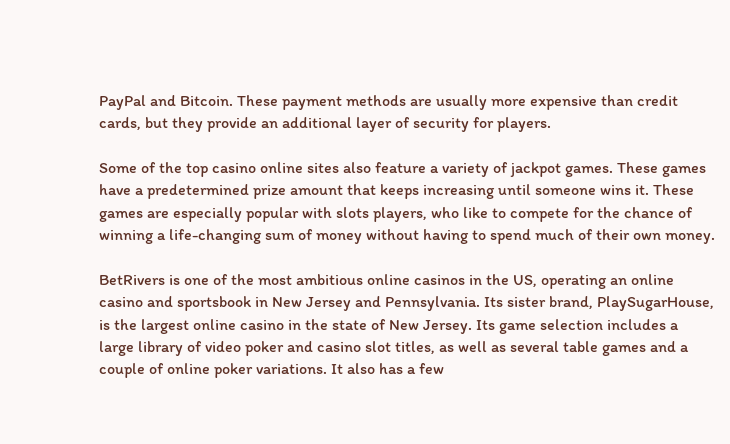PayPal and Bitcoin. These payment methods are usually more expensive than credit cards, but they provide an additional layer of security for players.

Some of the top casino online sites also feature a variety of jackpot games. These games have a predetermined prize amount that keeps increasing until someone wins it. These games are especially popular with slots players, who like to compete for the chance of winning a life-changing sum of money without having to spend much of their own money.

BetRivers is one of the most ambitious online casinos in the US, operating an online casino and sportsbook in New Jersey and Pennsylvania. Its sister brand, PlaySugarHouse, is the largest online casino in the state of New Jersey. Its game selection includes a large library of video poker and casino slot titles, as well as several table games and a couple of online poker variations. It also has a few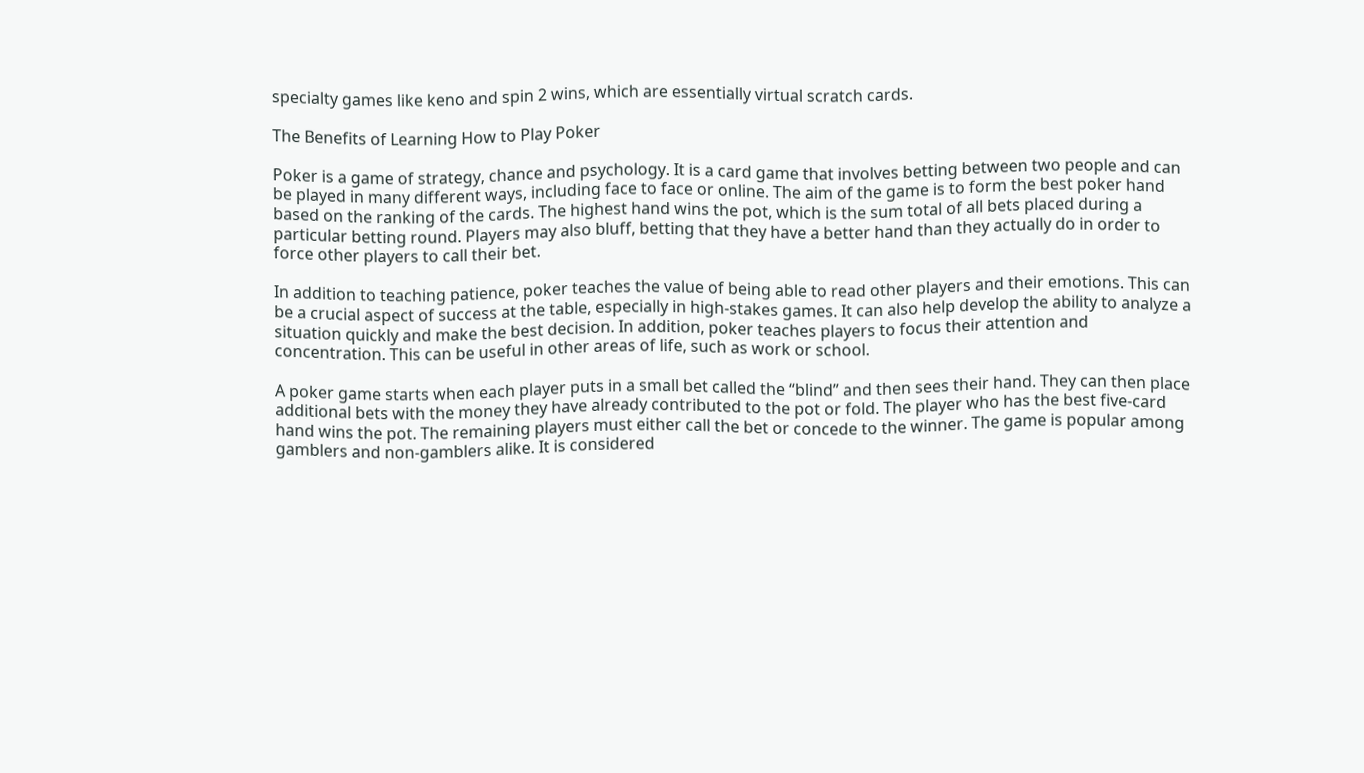specialty games like keno and spin 2 wins, which are essentially virtual scratch cards.

The Benefits of Learning How to Play Poker

Poker is a game of strategy, chance and psychology. It is a card game that involves betting between two people and can be played in many different ways, including face to face or online. The aim of the game is to form the best poker hand based on the ranking of the cards. The highest hand wins the pot, which is the sum total of all bets placed during a particular betting round. Players may also bluff, betting that they have a better hand than they actually do in order to force other players to call their bet.

In addition to teaching patience, poker teaches the value of being able to read other players and their emotions. This can be a crucial aspect of success at the table, especially in high-stakes games. It can also help develop the ability to analyze a situation quickly and make the best decision. In addition, poker teaches players to focus their attention and concentration. This can be useful in other areas of life, such as work or school.

A poker game starts when each player puts in a small bet called the “blind” and then sees their hand. They can then place additional bets with the money they have already contributed to the pot or fold. The player who has the best five-card hand wins the pot. The remaining players must either call the bet or concede to the winner. The game is popular among gamblers and non-gamblers alike. It is considered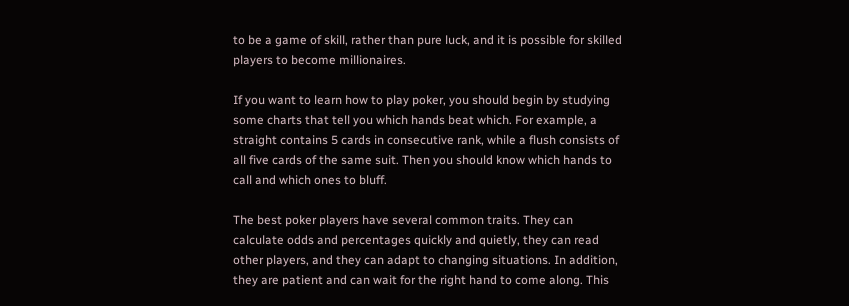to be a game of skill, rather than pure luck, and it is possible for skilled players to become millionaires.

If you want to learn how to play poker, you should begin by studying some charts that tell you which hands beat which. For example, a straight contains 5 cards in consecutive rank, while a flush consists of all five cards of the same suit. Then you should know which hands to call and which ones to bluff.

The best poker players have several common traits. They can calculate odds and percentages quickly and quietly, they can read other players, and they can adapt to changing situations. In addition, they are patient and can wait for the right hand to come along. This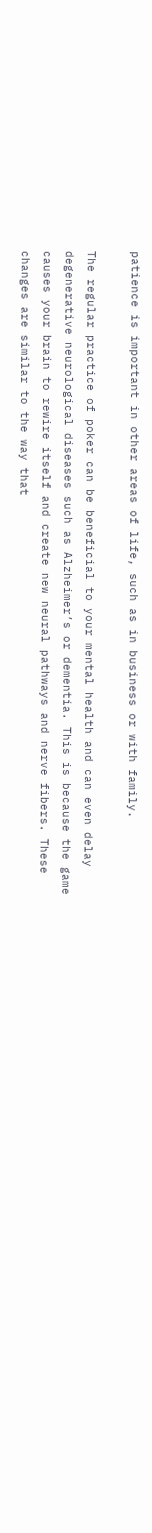patience is important in other areas of life, such as in business or with family.

The regular practice of poker can be beneficial to your mental health and can even delay degenerative neurological diseases such as Alzheimer’s or dementia. This is because the game causes your brain to rewire itself and create new neural pathways and nerve fibers. These changes are similar to the way that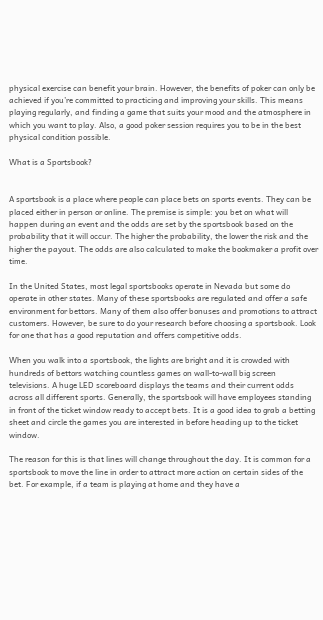physical exercise can benefit your brain. However, the benefits of poker can only be achieved if you’re committed to practicing and improving your skills. This means playing regularly, and finding a game that suits your mood and the atmosphere in which you want to play. Also, a good poker session requires you to be in the best physical condition possible.

What is a Sportsbook?


A sportsbook is a place where people can place bets on sports events. They can be placed either in person or online. The premise is simple: you bet on what will happen during an event and the odds are set by the sportsbook based on the probability that it will occur. The higher the probability, the lower the risk and the higher the payout. The odds are also calculated to make the bookmaker a profit over time.

In the United States, most legal sportsbooks operate in Nevada but some do operate in other states. Many of these sportsbooks are regulated and offer a safe environment for bettors. Many of them also offer bonuses and promotions to attract customers. However, be sure to do your research before choosing a sportsbook. Look for one that has a good reputation and offers competitive odds.

When you walk into a sportsbook, the lights are bright and it is crowded with hundreds of bettors watching countless games on wall-to-wall big screen televisions. A huge LED scoreboard displays the teams and their current odds across all different sports. Generally, the sportsbook will have employees standing in front of the ticket window ready to accept bets. It is a good idea to grab a betting sheet and circle the games you are interested in before heading up to the ticket window.

The reason for this is that lines will change throughout the day. It is common for a sportsbook to move the line in order to attract more action on certain sides of the bet. For example, if a team is playing at home and they have a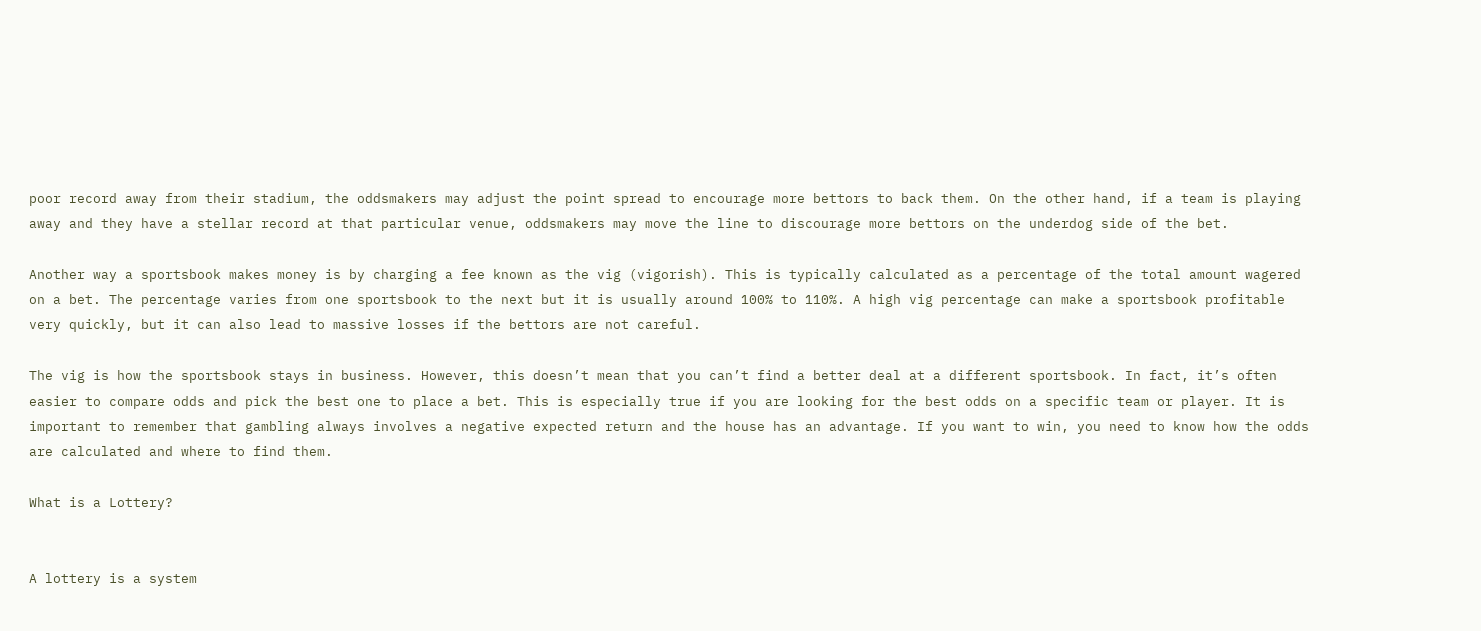poor record away from their stadium, the oddsmakers may adjust the point spread to encourage more bettors to back them. On the other hand, if a team is playing away and they have a stellar record at that particular venue, oddsmakers may move the line to discourage more bettors on the underdog side of the bet.

Another way a sportsbook makes money is by charging a fee known as the vig (vigorish). This is typically calculated as a percentage of the total amount wagered on a bet. The percentage varies from one sportsbook to the next but it is usually around 100% to 110%. A high vig percentage can make a sportsbook profitable very quickly, but it can also lead to massive losses if the bettors are not careful.

The vig is how the sportsbook stays in business. However, this doesn’t mean that you can’t find a better deal at a different sportsbook. In fact, it’s often easier to compare odds and pick the best one to place a bet. This is especially true if you are looking for the best odds on a specific team or player. It is important to remember that gambling always involves a negative expected return and the house has an advantage. If you want to win, you need to know how the odds are calculated and where to find them.

What is a Lottery?


A lottery is a system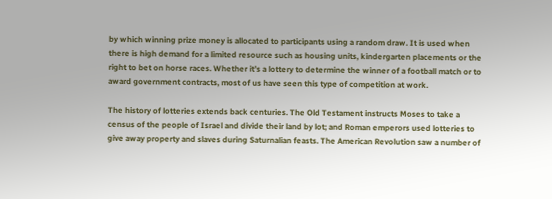by which winning prize money is allocated to participants using a random draw. It is used when there is high demand for a limited resource such as housing units, kindergarten placements or the right to bet on horse races. Whether it’s a lottery to determine the winner of a football match or to award government contracts, most of us have seen this type of competition at work.

The history of lotteries extends back centuries. The Old Testament instructs Moses to take a census of the people of Israel and divide their land by lot; and Roman emperors used lotteries to give away property and slaves during Saturnalian feasts. The American Revolution saw a number of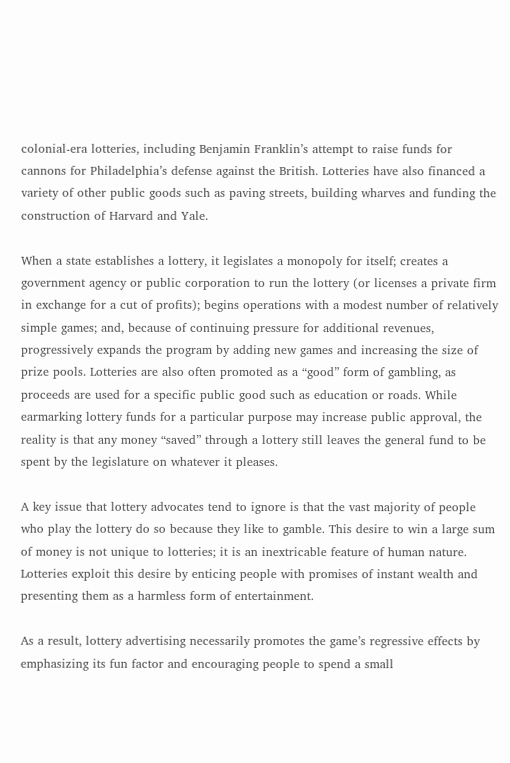colonial-era lotteries, including Benjamin Franklin’s attempt to raise funds for cannons for Philadelphia’s defense against the British. Lotteries have also financed a variety of other public goods such as paving streets, building wharves and funding the construction of Harvard and Yale.

When a state establishes a lottery, it legislates a monopoly for itself; creates a government agency or public corporation to run the lottery (or licenses a private firm in exchange for a cut of profits); begins operations with a modest number of relatively simple games; and, because of continuing pressure for additional revenues, progressively expands the program by adding new games and increasing the size of prize pools. Lotteries are also often promoted as a “good” form of gambling, as proceeds are used for a specific public good such as education or roads. While earmarking lottery funds for a particular purpose may increase public approval, the reality is that any money “saved” through a lottery still leaves the general fund to be spent by the legislature on whatever it pleases.

A key issue that lottery advocates tend to ignore is that the vast majority of people who play the lottery do so because they like to gamble. This desire to win a large sum of money is not unique to lotteries; it is an inextricable feature of human nature. Lotteries exploit this desire by enticing people with promises of instant wealth and presenting them as a harmless form of entertainment.

As a result, lottery advertising necessarily promotes the game’s regressive effects by emphasizing its fun factor and encouraging people to spend a small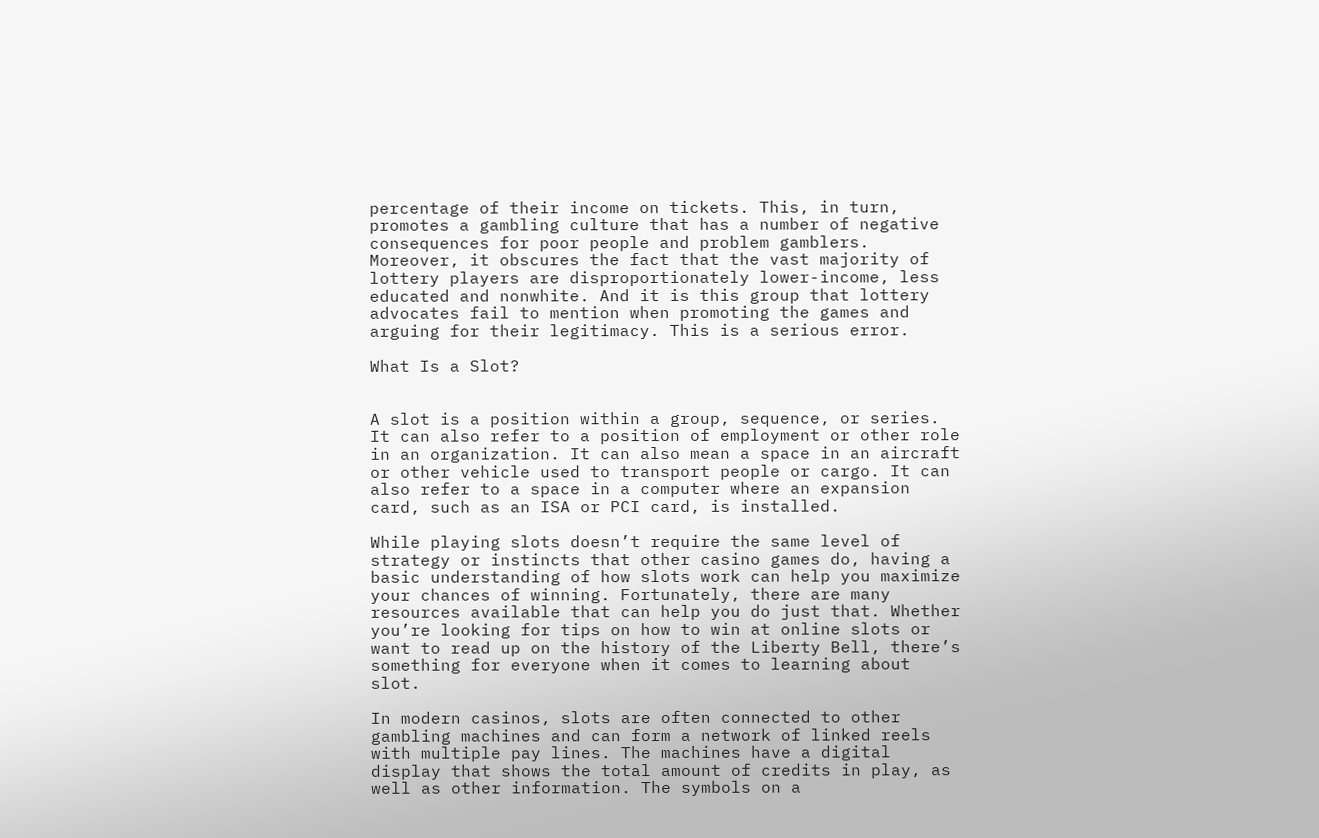percentage of their income on tickets. This, in turn, promotes a gambling culture that has a number of negative consequences for poor people and problem gamblers. Moreover, it obscures the fact that the vast majority of lottery players are disproportionately lower-income, less educated and nonwhite. And it is this group that lottery advocates fail to mention when promoting the games and arguing for their legitimacy. This is a serious error.

What Is a Slot?


A slot is a position within a group, sequence, or series. It can also refer to a position of employment or other role in an organization. It can also mean a space in an aircraft or other vehicle used to transport people or cargo. It can also refer to a space in a computer where an expansion card, such as an ISA or PCI card, is installed.

While playing slots doesn’t require the same level of strategy or instincts that other casino games do, having a basic understanding of how slots work can help you maximize your chances of winning. Fortunately, there are many resources available that can help you do just that. Whether you’re looking for tips on how to win at online slots or want to read up on the history of the Liberty Bell, there’s something for everyone when it comes to learning about slot.

In modern casinos, slots are often connected to other gambling machines and can form a network of linked reels with multiple pay lines. The machines have a digital display that shows the total amount of credits in play, as well as other information. The symbols on a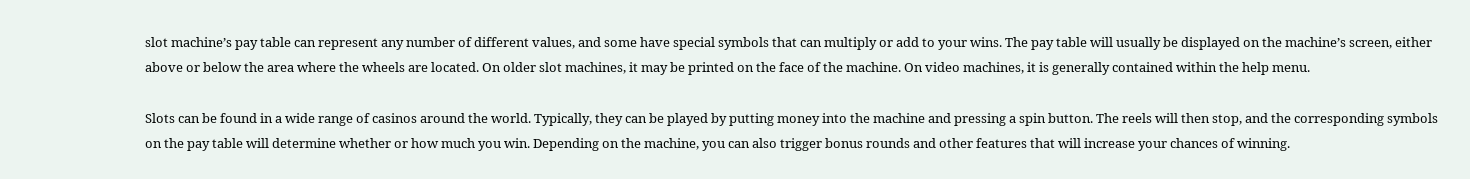slot machine’s pay table can represent any number of different values, and some have special symbols that can multiply or add to your wins. The pay table will usually be displayed on the machine’s screen, either above or below the area where the wheels are located. On older slot machines, it may be printed on the face of the machine. On video machines, it is generally contained within the help menu.

Slots can be found in a wide range of casinos around the world. Typically, they can be played by putting money into the machine and pressing a spin button. The reels will then stop, and the corresponding symbols on the pay table will determine whether or how much you win. Depending on the machine, you can also trigger bonus rounds and other features that will increase your chances of winning.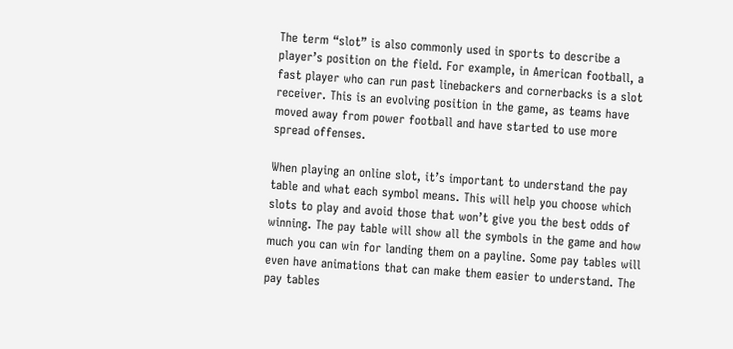The term “slot” is also commonly used in sports to describe a player’s position on the field. For example, in American football, a fast player who can run past linebackers and cornerbacks is a slot receiver. This is an evolving position in the game, as teams have moved away from power football and have started to use more spread offenses.

When playing an online slot, it’s important to understand the pay table and what each symbol means. This will help you choose which slots to play and avoid those that won’t give you the best odds of winning. The pay table will show all the symbols in the game and how much you can win for landing them on a payline. Some pay tables will even have animations that can make them easier to understand. The pay tables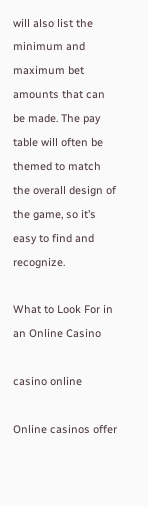will also list the minimum and maximum bet amounts that can be made. The pay table will often be themed to match the overall design of the game, so it’s easy to find and recognize.

What to Look For in an Online Casino

casino online

Online casinos offer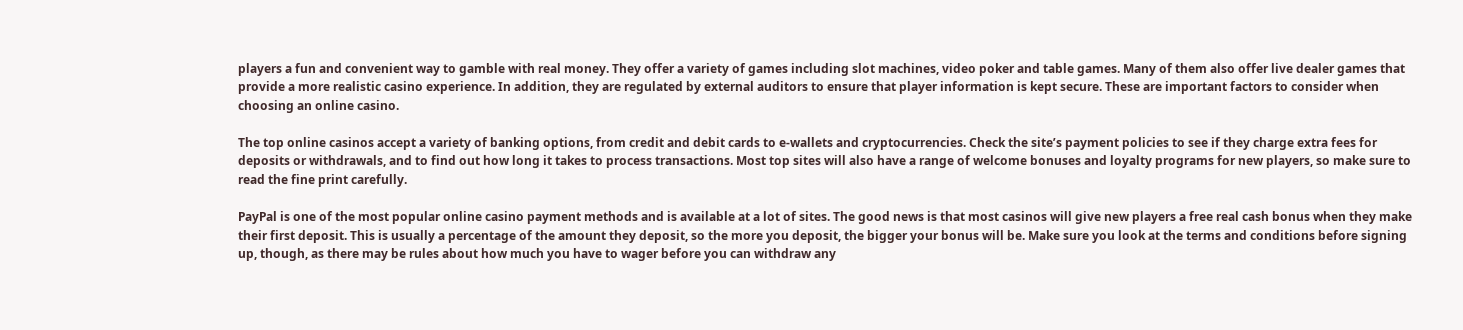players a fun and convenient way to gamble with real money. They offer a variety of games including slot machines, video poker and table games. Many of them also offer live dealer games that provide a more realistic casino experience. In addition, they are regulated by external auditors to ensure that player information is kept secure. These are important factors to consider when choosing an online casino.

The top online casinos accept a variety of banking options, from credit and debit cards to e-wallets and cryptocurrencies. Check the site’s payment policies to see if they charge extra fees for deposits or withdrawals, and to find out how long it takes to process transactions. Most top sites will also have a range of welcome bonuses and loyalty programs for new players, so make sure to read the fine print carefully.

PayPal is one of the most popular online casino payment methods and is available at a lot of sites. The good news is that most casinos will give new players a free real cash bonus when they make their first deposit. This is usually a percentage of the amount they deposit, so the more you deposit, the bigger your bonus will be. Make sure you look at the terms and conditions before signing up, though, as there may be rules about how much you have to wager before you can withdraw any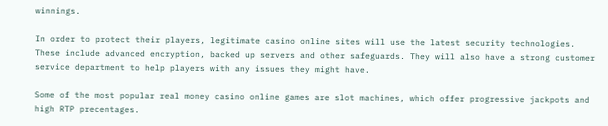winnings.

In order to protect their players, legitimate casino online sites will use the latest security technologies. These include advanced encryption, backed up servers and other safeguards. They will also have a strong customer service department to help players with any issues they might have.

Some of the most popular real money casino online games are slot machines, which offer progressive jackpots and high RTP precentages.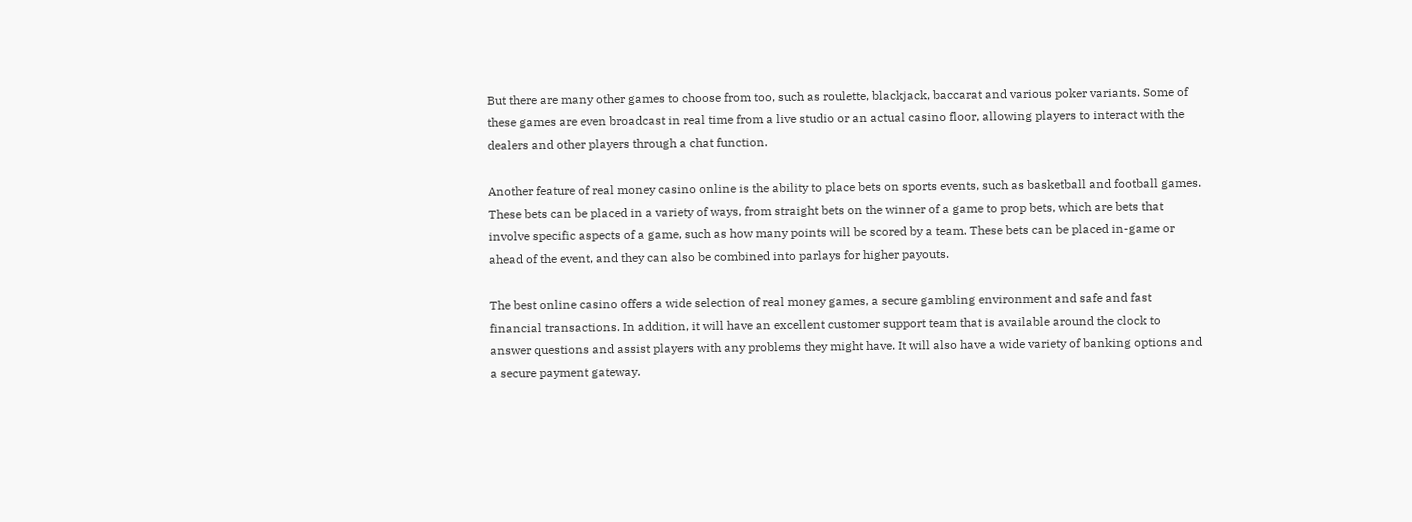But there are many other games to choose from too, such as roulette, blackjack, baccarat and various poker variants. Some of these games are even broadcast in real time from a live studio or an actual casino floor, allowing players to interact with the dealers and other players through a chat function.

Another feature of real money casino online is the ability to place bets on sports events, such as basketball and football games. These bets can be placed in a variety of ways, from straight bets on the winner of a game to prop bets, which are bets that involve specific aspects of a game, such as how many points will be scored by a team. These bets can be placed in-game or ahead of the event, and they can also be combined into parlays for higher payouts.

The best online casino offers a wide selection of real money games, a secure gambling environment and safe and fast financial transactions. In addition, it will have an excellent customer support team that is available around the clock to answer questions and assist players with any problems they might have. It will also have a wide variety of banking options and a secure payment gateway.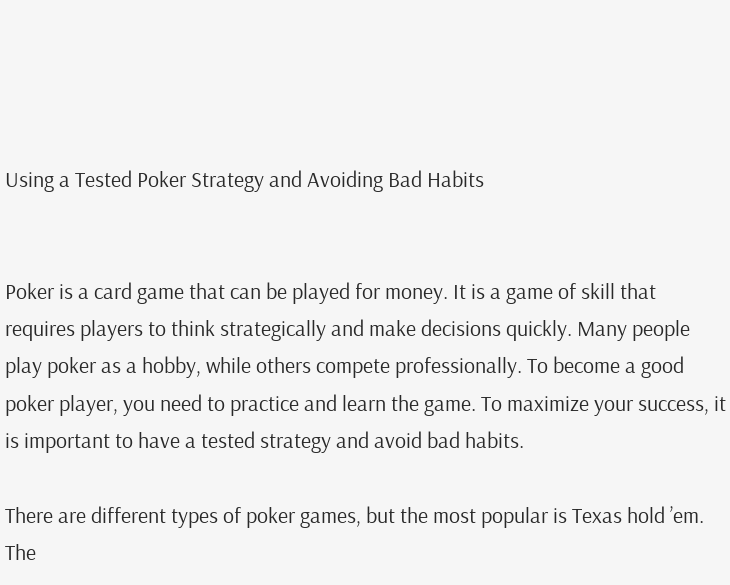Using a Tested Poker Strategy and Avoiding Bad Habits


Poker is a card game that can be played for money. It is a game of skill that requires players to think strategically and make decisions quickly. Many people play poker as a hobby, while others compete professionally. To become a good poker player, you need to practice and learn the game. To maximize your success, it is important to have a tested strategy and avoid bad habits.

There are different types of poker games, but the most popular is Texas hold ’em. The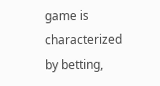game is characterized by betting,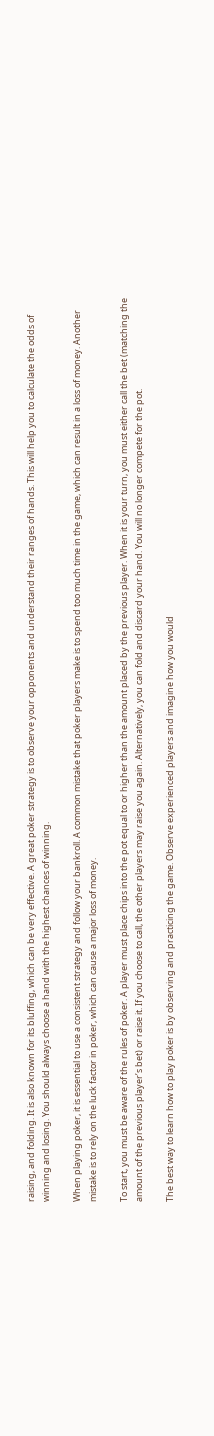raising, and folding. It is also known for its bluffing, which can be very effective. A great poker strategy is to observe your opponents and understand their ranges of hands. This will help you to calculate the odds of winning and losing. You should always choose a hand with the highest chances of winning.

When playing poker, it is essential to use a consistent strategy and follow your bankroll. A common mistake that poker players make is to spend too much time in the game, which can result in a loss of money. Another mistake is to rely on the luck factor in poker, which can cause a major loss of money.

To start, you must be aware of the rules of poker. A player must place chips into the pot equal to or higher than the amount placed by the previous player. When it is your turn, you must either call the bet (matching the amount of the previous player’s bet) or raise it. If you choose to call, the other players may raise you again. Alternatively, you can fold and discard your hand. You will no longer compete for the pot.

The best way to learn how to play poker is by observing and practicing the game. Observe experienced players and imagine how you would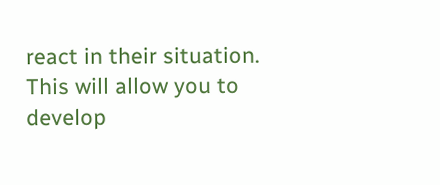react in their situation. This will allow you to develop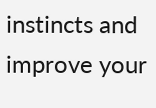instincts and improve your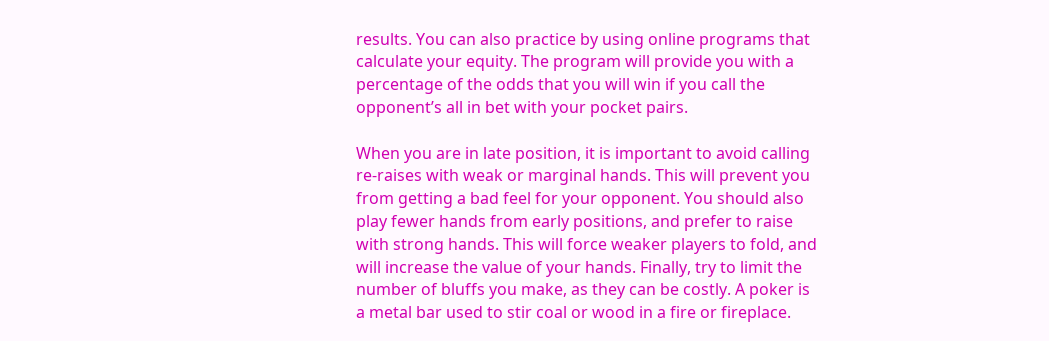results. You can also practice by using online programs that calculate your equity. The program will provide you with a percentage of the odds that you will win if you call the opponent’s all in bet with your pocket pairs.

When you are in late position, it is important to avoid calling re-raises with weak or marginal hands. This will prevent you from getting a bad feel for your opponent. You should also play fewer hands from early positions, and prefer to raise with strong hands. This will force weaker players to fold, and will increase the value of your hands. Finally, try to limit the number of bluffs you make, as they can be costly. A poker is a metal bar used to stir coal or wood in a fire or fireplace.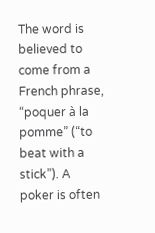The word is believed to come from a French phrase, “poquer à la pomme” (“to beat with a stick”). A poker is often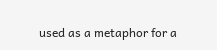used as a metaphor for a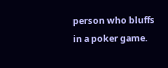person who bluffs in a poker game.